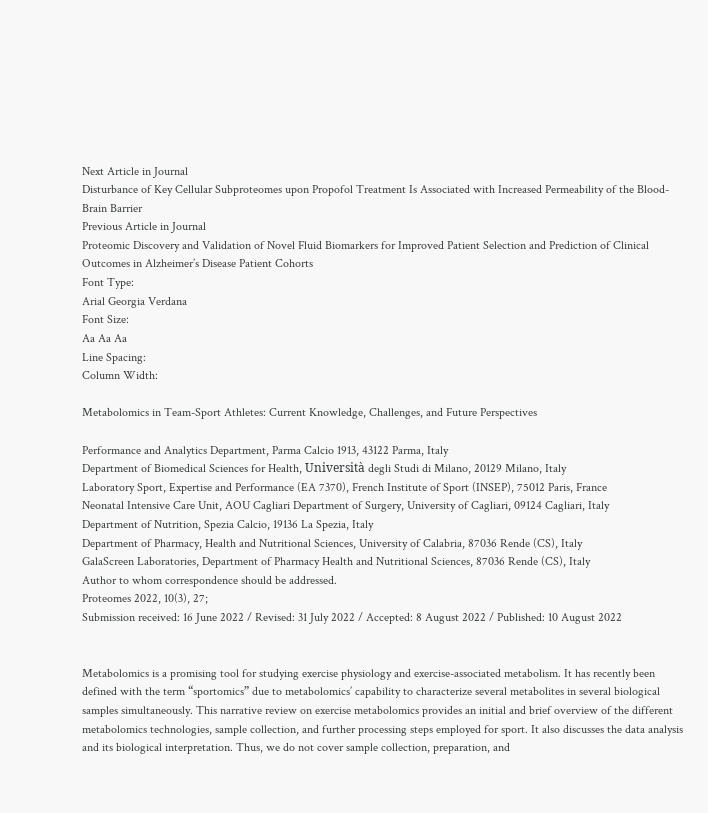Next Article in Journal
Disturbance of Key Cellular Subproteomes upon Propofol Treatment Is Associated with Increased Permeability of the Blood-Brain Barrier
Previous Article in Journal
Proteomic Discovery and Validation of Novel Fluid Biomarkers for Improved Patient Selection and Prediction of Clinical Outcomes in Alzheimer’s Disease Patient Cohorts
Font Type:
Arial Georgia Verdana
Font Size:
Aa Aa Aa
Line Spacing:
Column Width:

Metabolomics in Team-Sport Athletes: Current Knowledge, Challenges, and Future Perspectives

Performance and Analytics Department, Parma Calcio 1913, 43122 Parma, Italy
Department of Biomedical Sciences for Health, Università degli Studi di Milano, 20129 Milano, Italy
Laboratory Sport, Expertise and Performance (EA 7370), French Institute of Sport (INSEP), 75012 Paris, France
Neonatal Intensive Care Unit, AOU Cagliari Department of Surgery, University of Cagliari, 09124 Cagliari, Italy
Department of Nutrition, Spezia Calcio, 19136 La Spezia, Italy
Department of Pharmacy, Health and Nutritional Sciences, University of Calabria, 87036 Rende (CS), Italy
GalaScreen Laboratories, Department of Pharmacy Health and Nutritional Sciences, 87036 Rende (CS), Italy
Author to whom correspondence should be addressed.
Proteomes 2022, 10(3), 27;
Submission received: 16 June 2022 / Revised: 31 July 2022 / Accepted: 8 August 2022 / Published: 10 August 2022


Metabolomics is a promising tool for studying exercise physiology and exercise-associated metabolism. It has recently been defined with the term “sportomics” due to metabolomics’ capability to characterize several metabolites in several biological samples simultaneously. This narrative review on exercise metabolomics provides an initial and brief overview of the different metabolomics technologies, sample collection, and further processing steps employed for sport. It also discusses the data analysis and its biological interpretation. Thus, we do not cover sample collection, preparation, and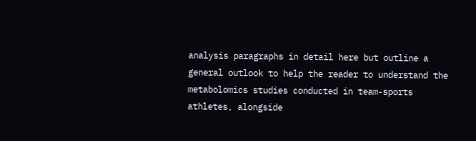analysis paragraphs in detail here but outline a general outlook to help the reader to understand the metabolomics studies conducted in team-sports athletes, alongside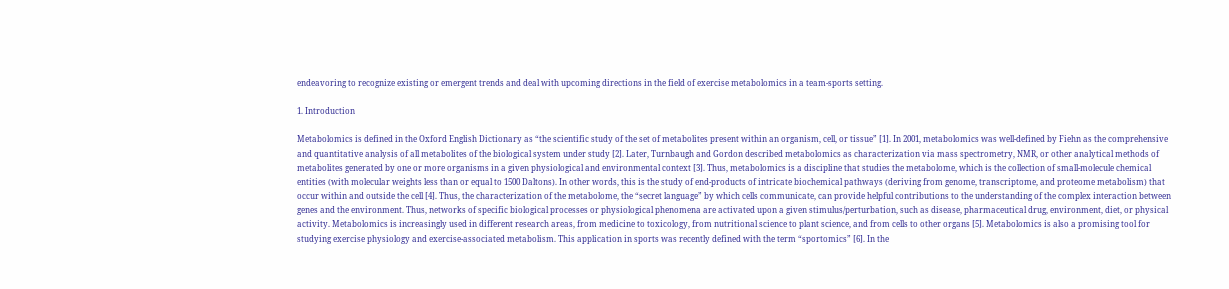endeavoring to recognize existing or emergent trends and deal with upcoming directions in the field of exercise metabolomics in a team-sports setting.

1. Introduction

Metabolomics is defined in the Oxford English Dictionary as “the scientific study of the set of metabolites present within an organism, cell, or tissue” [1]. In 2001, metabolomics was well-defined by Fiehn as the comprehensive and quantitative analysis of all metabolites of the biological system under study [2]. Later, Turnbaugh and Gordon described metabolomics as characterization via mass spectrometry, NMR, or other analytical methods of metabolites generated by one or more organisms in a given physiological and environmental context [3]. Thus, metabolomics is a discipline that studies the metabolome, which is the collection of small-molecule chemical entities (with molecular weights less than or equal to 1500 Daltons). In other words, this is the study of end-products of intricate biochemical pathways (deriving from genome, transcriptome, and proteome metabolism) that occur within and outside the cell [4]. Thus, the characterization of the metabolome, the “secret language” by which cells communicate, can provide helpful contributions to the understanding of the complex interaction between genes and the environment. Thus, networks of specific biological processes or physiological phenomena are activated upon a given stimulus/perturbation, such as disease, pharmaceutical drug, environment, diet, or physical activity. Metabolomics is increasingly used in different research areas, from medicine to toxicology, from nutritional science to plant science, and from cells to other organs [5]. Metabolomics is also a promising tool for studying exercise physiology and exercise-associated metabolism. This application in sports was recently defined with the term “sportomics” [6]. In the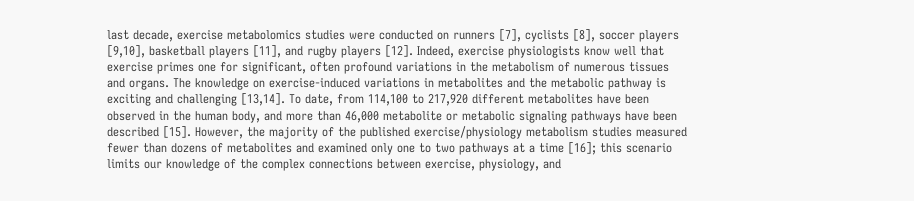last decade, exercise metabolomics studies were conducted on runners [7], cyclists [8], soccer players [9,10], basketball players [11], and rugby players [12]. Indeed, exercise physiologists know well that exercise primes one for significant, often profound variations in the metabolism of numerous tissues and organs. The knowledge on exercise-induced variations in metabolites and the metabolic pathway is exciting and challenging [13,14]. To date, from 114,100 to 217,920 different metabolites have been observed in the human body, and more than 46,000 metabolite or metabolic signaling pathways have been described [15]. However, the majority of the published exercise/physiology metabolism studies measured fewer than dozens of metabolites and examined only one to two pathways at a time [16]; this scenario limits our knowledge of the complex connections between exercise, physiology, and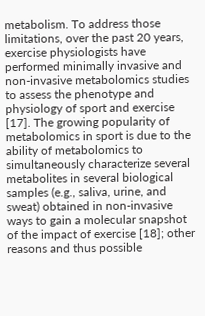metabolism. To address those limitations, over the past 20 years, exercise physiologists have performed minimally invasive and non-invasive metabolomics studies to assess the phenotype and physiology of sport and exercise [17]. The growing popularity of metabolomics in sport is due to the ability of metabolomics to simultaneously characterize several metabolites in several biological samples (e.g., saliva, urine, and sweat) obtained in non-invasive ways to gain a molecular snapshot of the impact of exercise [18]; other reasons and thus possible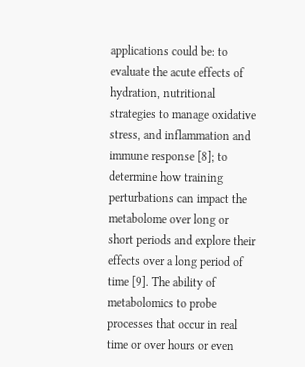applications could be: to evaluate the acute effects of hydration, nutritional strategies to manage oxidative stress, and inflammation and immune response [8]; to determine how training perturbations can impact the metabolome over long or short periods and explore their effects over a long period of time [9]. The ability of metabolomics to probe processes that occur in real time or over hours or even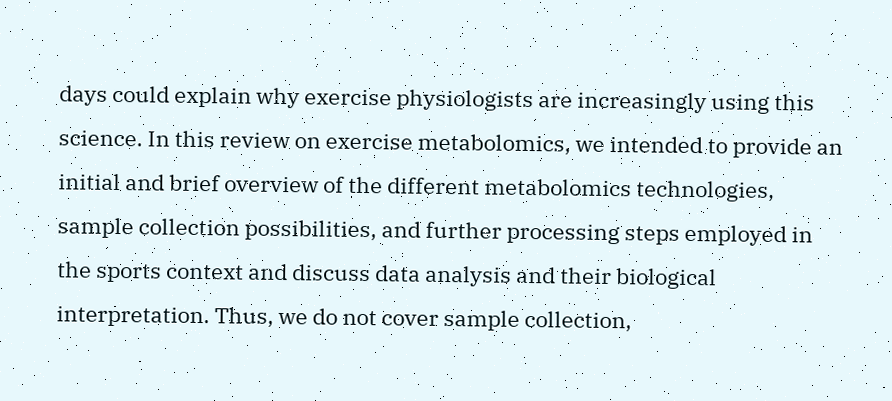days could explain why exercise physiologists are increasingly using this science. In this review on exercise metabolomics, we intended to provide an initial and brief overview of the different metabolomics technologies, sample collection possibilities, and further processing steps employed in the sports context and discuss data analysis and their biological interpretation. Thus, we do not cover sample collection,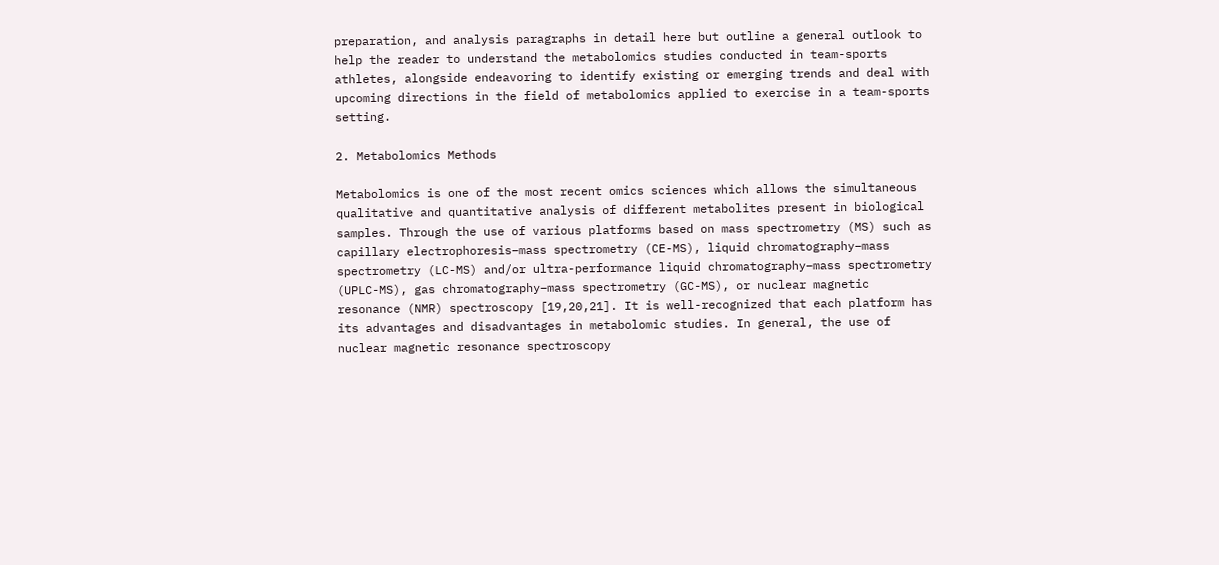preparation, and analysis paragraphs in detail here but outline a general outlook to help the reader to understand the metabolomics studies conducted in team-sports athletes, alongside endeavoring to identify existing or emerging trends and deal with upcoming directions in the field of metabolomics applied to exercise in a team-sports setting.

2. Metabolomics Methods

Metabolomics is one of the most recent omics sciences which allows the simultaneous qualitative and quantitative analysis of different metabolites present in biological samples. Through the use of various platforms based on mass spectrometry (MS) such as capillary electrophoresis–mass spectrometry (CE-MS), liquid chromatography–mass spectrometry (LC-MS) and/or ultra-performance liquid chromatography–mass spectrometry (UPLC-MS), gas chromatography–mass spectrometry (GC-MS), or nuclear magnetic resonance (NMR) spectroscopy [19,20,21]. It is well-recognized that each platform has its advantages and disadvantages in metabolomic studies. In general, the use of nuclear magnetic resonance spectroscopy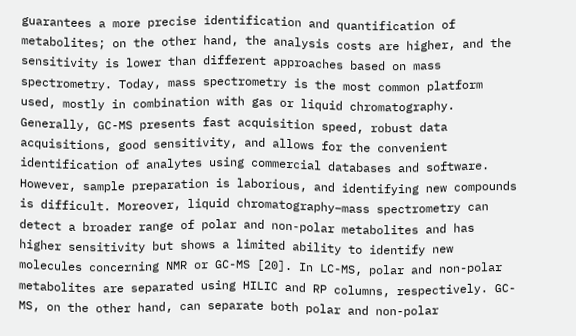guarantees a more precise identification and quantification of metabolites; on the other hand, the analysis costs are higher, and the sensitivity is lower than different approaches based on mass spectrometry. Today, mass spectrometry is the most common platform used, mostly in combination with gas or liquid chromatography. Generally, GC-MS presents fast acquisition speed, robust data acquisitions, good sensitivity, and allows for the convenient identification of analytes using commercial databases and software. However, sample preparation is laborious, and identifying new compounds is difficult. Moreover, liquid chromatography–mass spectrometry can detect a broader range of polar and non-polar metabolites and has higher sensitivity but shows a limited ability to identify new molecules concerning NMR or GC-MS [20]. In LC-MS, polar and non-polar metabolites are separated using HILIC and RP columns, respectively. GC-MS, on the other hand, can separate both polar and non-polar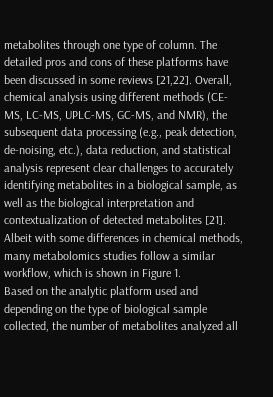metabolites through one type of column. The detailed pros and cons of these platforms have been discussed in some reviews [21,22]. Overall, chemical analysis using different methods (CE-MS, LC-MS, UPLC-MS, GC-MS, and NMR), the subsequent data processing (e.g., peak detection, de-noising, etc.), data reduction, and statistical analysis represent clear challenges to accurately identifying metabolites in a biological sample, as well as the biological interpretation and contextualization of detected metabolites [21]. Albeit with some differences in chemical methods, many metabolomics studies follow a similar workflow, which is shown in Figure 1.
Based on the analytic platform used and depending on the type of biological sample collected, the number of metabolites analyzed all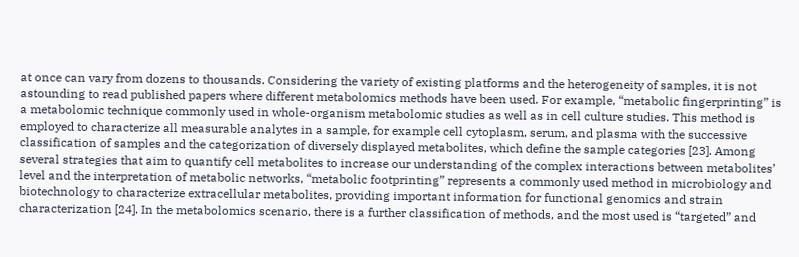at once can vary from dozens to thousands. Considering the variety of existing platforms and the heterogeneity of samples, it is not astounding to read published papers where different metabolomics methods have been used. For example, “metabolic fingerprinting” is a metabolomic technique commonly used in whole-organism metabolomic studies as well as in cell culture studies. This method is employed to characterize all measurable analytes in a sample, for example cell cytoplasm, serum, and plasma with the successive classification of samples and the categorization of diversely displayed metabolites, which define the sample categories [23]. Among several strategies that aim to quantify cell metabolites to increase our understanding of the complex interactions between metabolites’ level and the interpretation of metabolic networks, “metabolic footprinting” represents a commonly used method in microbiology and biotechnology to characterize extracellular metabolites, providing important information for functional genomics and strain characterization [24]. In the metabolomics scenario, there is a further classification of methods, and the most used is “targeted” and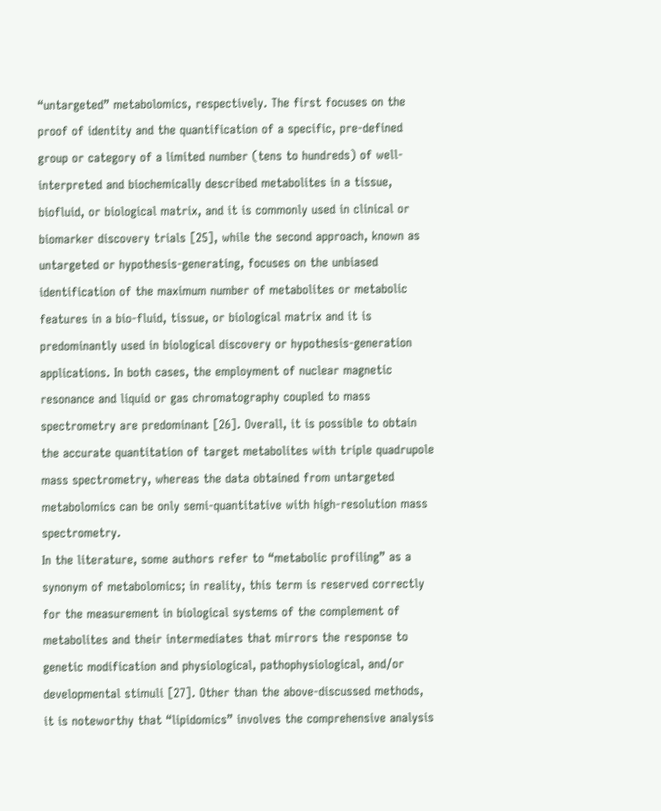“untargeted” metabolomics, respectively. The first focuses on the proof of identity and the quantification of a specific, pre-defined group or category of a limited number (tens to hundreds) of well-interpreted and biochemically described metabolites in a tissue, biofluid, or biological matrix, and it is commonly used in clinical or biomarker discovery trials [25], while the second approach, known as untargeted or hypothesis-generating, focuses on the unbiased identification of the maximum number of metabolites or metabolic features in a bio-fluid, tissue, or biological matrix and it is predominantly used in biological discovery or hypothesis-generation applications. In both cases, the employment of nuclear magnetic resonance and liquid or gas chromatography coupled to mass spectrometry are predominant [26]. Overall, it is possible to obtain the accurate quantitation of target metabolites with triple quadrupole mass spectrometry, whereas the data obtained from untargeted metabolomics can be only semi-quantitative with high-resolution mass spectrometry.
In the literature, some authors refer to “metabolic profiling” as a synonym of metabolomics; in reality, this term is reserved correctly for the measurement in biological systems of the complement of metabolites and their intermediates that mirrors the response to genetic modification and physiological, pathophysiological, and/or developmental stimuli [27]. Other than the above-discussed methods, it is noteworthy that “lipidomics” involves the comprehensive analysis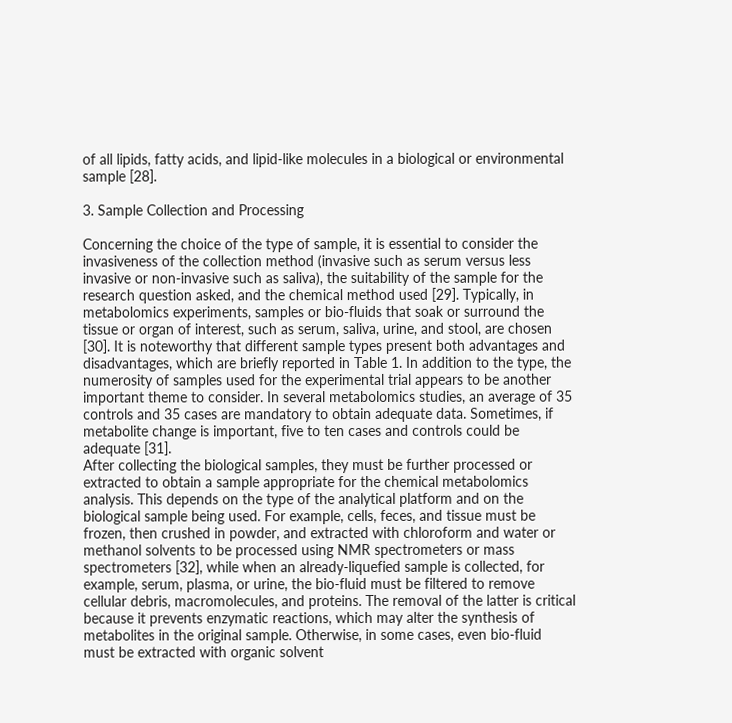of all lipids, fatty acids, and lipid-like molecules in a biological or environmental sample [28].

3. Sample Collection and Processing

Concerning the choice of the type of sample, it is essential to consider the invasiveness of the collection method (invasive such as serum versus less invasive or non-invasive such as saliva), the suitability of the sample for the research question asked, and the chemical method used [29]. Typically, in metabolomics experiments, samples or bio-fluids that soak or surround the tissue or organ of interest, such as serum, saliva, urine, and stool, are chosen [30]. It is noteworthy that different sample types present both advantages and disadvantages, which are briefly reported in Table 1. In addition to the type, the numerosity of samples used for the experimental trial appears to be another important theme to consider. In several metabolomics studies, an average of 35 controls and 35 cases are mandatory to obtain adequate data. Sometimes, if metabolite change is important, five to ten cases and controls could be adequate [31].
After collecting the biological samples, they must be further processed or extracted to obtain a sample appropriate for the chemical metabolomics analysis. This depends on the type of the analytical platform and on the biological sample being used. For example, cells, feces, and tissue must be frozen, then crushed in powder, and extracted with chloroform and water or methanol solvents to be processed using NMR spectrometers or mass spectrometers [32], while when an already-liquefied sample is collected, for example, serum, plasma, or urine, the bio-fluid must be filtered to remove cellular debris, macromolecules, and proteins. The removal of the latter is critical because it prevents enzymatic reactions, which may alter the synthesis of metabolites in the original sample. Otherwise, in some cases, even bio-fluid must be extracted with organic solvent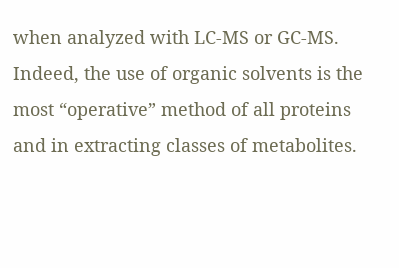when analyzed with LC-MS or GC-MS. Indeed, the use of organic solvents is the most “operative” method of all proteins and in extracting classes of metabolites.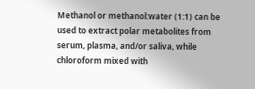Methanol or methanol:water (1:1) can be used to extract polar metabolites from serum, plasma, and/or saliva, while chloroform mixed with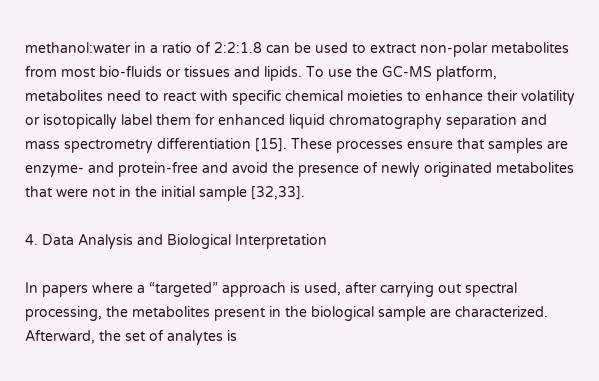methanol:water in a ratio of 2:2:1.8 can be used to extract non-polar metabolites from most bio-fluids or tissues and lipids. To use the GC-MS platform, metabolites need to react with specific chemical moieties to enhance their volatility or isotopically label them for enhanced liquid chromatography separation and mass spectrometry differentiation [15]. These processes ensure that samples are enzyme- and protein-free and avoid the presence of newly originated metabolites that were not in the initial sample [32,33].

4. Data Analysis and Biological Interpretation

In papers where a “targeted” approach is used, after carrying out spectral processing, the metabolites present in the biological sample are characterized. Afterward, the set of analytes is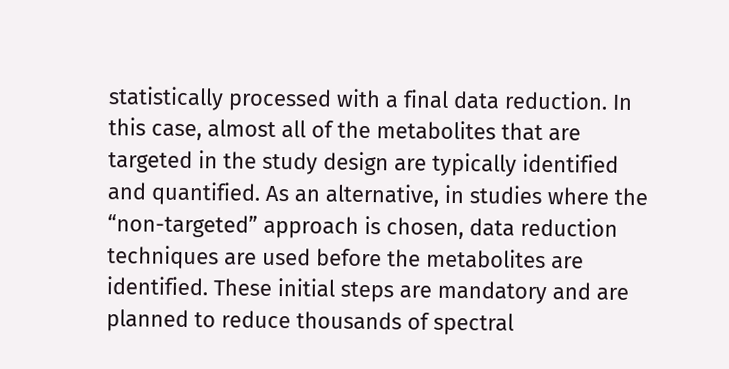statistically processed with a final data reduction. In this case, almost all of the metabolites that are targeted in the study design are typically identified and quantified. As an alternative, in studies where the “non-targeted” approach is chosen, data reduction techniques are used before the metabolites are identified. These initial steps are mandatory and are planned to reduce thousands of spectral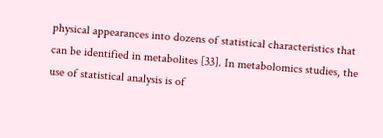physical appearances into dozens of statistical characteristics that can be identified in metabolites [33]. In metabolomics studies, the use of statistical analysis is of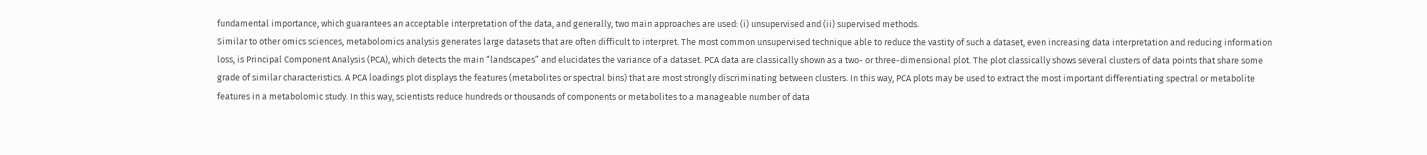fundamental importance, which guarantees an acceptable interpretation of the data, and generally, two main approaches are used: (i) unsupervised and (ii) supervised methods.
Similar to other omics sciences, metabolomics analysis generates large datasets that are often difficult to interpret. The most common unsupervised technique able to reduce the vastity of such a dataset, even increasing data interpretation and reducing information loss, is Principal Component Analysis (PCA), which detects the main “landscapes” and elucidates the variance of a dataset. PCA data are classically shown as a two- or three-dimensional plot. The plot classically shows several clusters of data points that share some grade of similar characteristics. A PCA loadings plot displays the features (metabolites or spectral bins) that are most strongly discriminating between clusters. In this way, PCA plots may be used to extract the most important differentiating spectral or metabolite features in a metabolomic study. In this way, scientists reduce hundreds or thousands of components or metabolites to a manageable number of data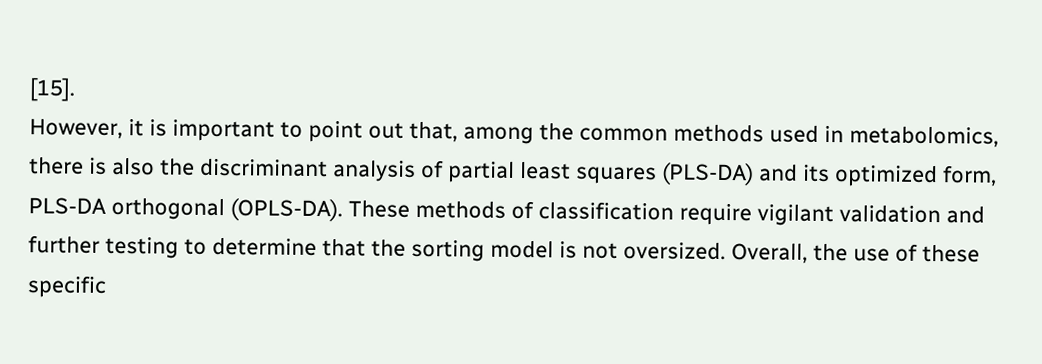[15].
However, it is important to point out that, among the common methods used in metabolomics, there is also the discriminant analysis of partial least squares (PLS-DA) and its optimized form, PLS-DA orthogonal (OPLS-DA). These methods of classification require vigilant validation and further testing to determine that the sorting model is not oversized. Overall, the use of these specific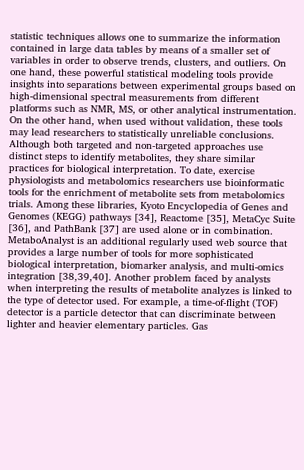statistic techniques allows one to summarize the information contained in large data tables by means of a smaller set of variables in order to observe trends, clusters, and outliers. On one hand, these powerful statistical modeling tools provide insights into separations between experimental groups based on high-dimensional spectral measurements from different platforms such as NMR, MS, or other analytical instrumentation. On the other hand, when used without validation, these tools may lead researchers to statistically unreliable conclusions. Although both targeted and non-targeted approaches use distinct steps to identify metabolites, they share similar practices for biological interpretation. To date, exercise physiologists and metabolomics researchers use bioinformatic tools for the enrichment of metabolite sets from metabolomics trials. Among these libraries, Kyoto Encyclopedia of Genes and Genomes (KEGG) pathways [34], Reactome [35], MetaCyc Suite [36], and PathBank [37] are used alone or in combination. MetaboAnalyst is an additional regularly used web source that provides a large number of tools for more sophisticated biological interpretation, biomarker analysis, and multi-omics integration [38,39,40]. Another problem faced by analysts when interpreting the results of metabolite analyzes is linked to the type of detector used. For example, a time-of-flight (TOF) detector is a particle detector that can discriminate between lighter and heavier elementary particles. Gas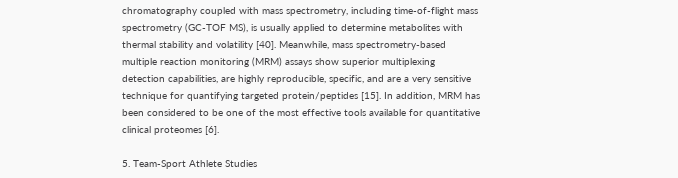chromatography coupled with mass spectrometry, including time-of-flight mass spectrometry (GC-TOF MS), is usually applied to determine metabolites with thermal stability and volatility [40]. Meanwhile, mass spectrometry-based multiple reaction monitoring (MRM) assays show superior multiplexing detection capabilities, are highly reproducible, specific, and are a very sensitive technique for quantifying targeted protein/peptides [15]. In addition, MRM has been considered to be one of the most effective tools available for quantitative clinical proteomes [6].

5. Team-Sport Athlete Studies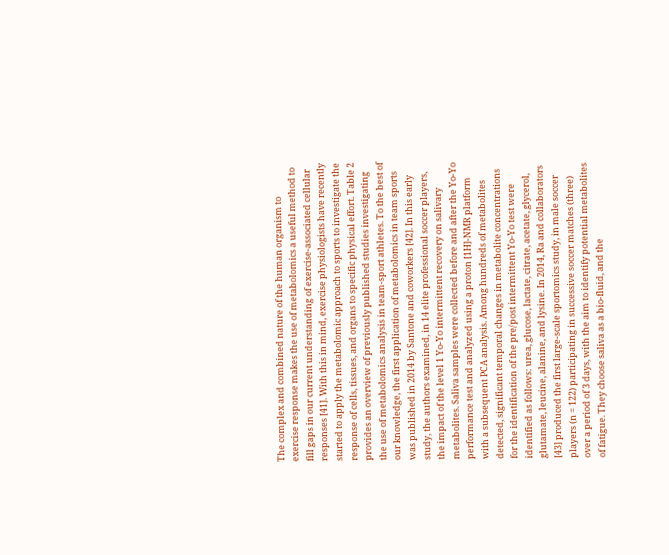The complex and combined nature of the human organism to exercise response makes the use of metabolomics a useful method to fill gaps in our current understanding of exercise-associated cellular responses [41]. With this in mind, exercise physiologists have recently started to apply the metabolomic approach to sports to investigate the response of cells, tissues, and organs to specific physical effort. Table 2 provides an overview of previously published studies investigating the use of metabolomics analysis in team-sport athletes. To the best of our knowledge, the first application of metabolomics in team sports was published in 2014 by Santone and coworkers [42]. In this early study, the authors examined, in 14 elite professional soccer players, the impact of the level 1 Yo-Yo intermittent recovery on salivary metabolites. Saliva samples were collected before and after the Yo-Yo performance test and analyzed using a proton [1H]-NMR platform with a subsequent PCA analysis. Among hundreds of metabolites detected, significant temporal changes in metabolite concentrations for the identification of the pre/post intermittent Yo-Yo test were identified as follows: urea, glucose, lactate, citrate, acetate, glycerol, glutamate, leucine, alanine, and lysine. In 2014, Ra and collaborators [43] produced the first large-scale sportomics study, in male soccer players (n = 122) participating in successive soccer matches (three) over a period of 3 days, with the aim to identify potential metabolites of fatigue. They choose saliva as a bio-fluid, and the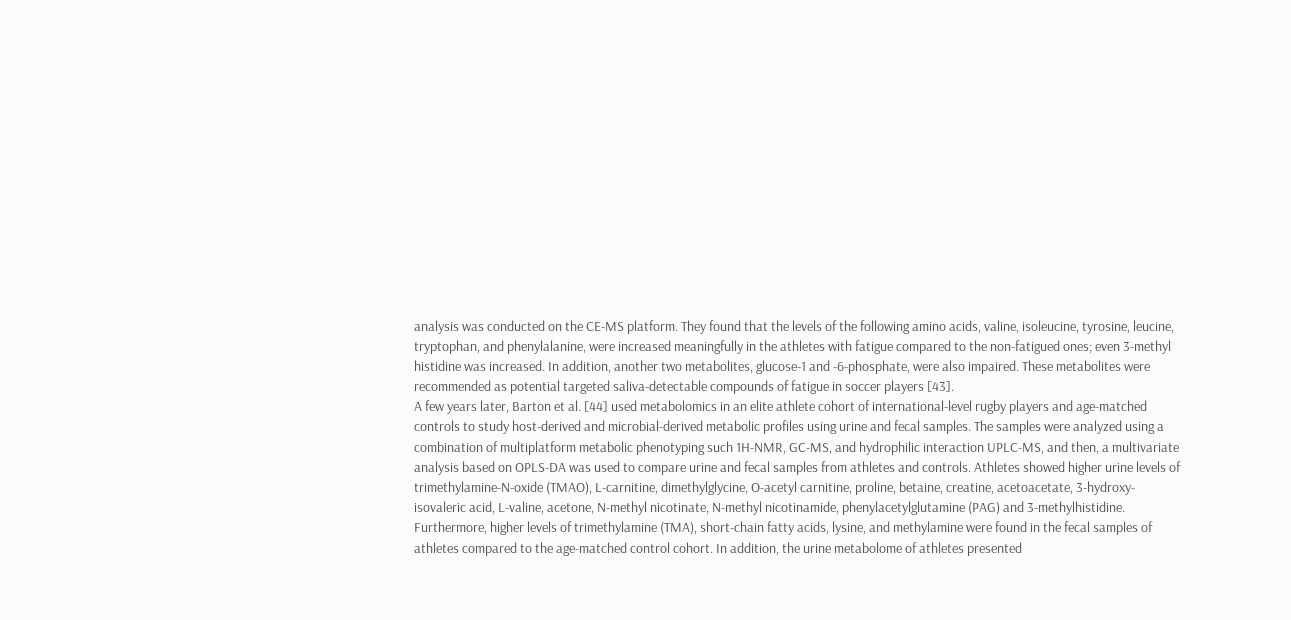analysis was conducted on the CE-MS platform. They found that the levels of the following amino acids, valine, isoleucine, tyrosine, leucine, tryptophan, and phenylalanine, were increased meaningfully in the athletes with fatigue compared to the non-fatigued ones; even 3-methyl histidine was increased. In addition, another two metabolites, glucose-1 and -6-phosphate, were also impaired. These metabolites were recommended as potential targeted saliva-detectable compounds of fatigue in soccer players [43].
A few years later, Barton et al. [44] used metabolomics in an elite athlete cohort of international-level rugby players and age-matched controls to study host-derived and microbial-derived metabolic profiles using urine and fecal samples. The samples were analyzed using a combination of multiplatform metabolic phenotyping such 1H-NMR, GC-MS, and hydrophilic interaction UPLC-MS, and then, a multivariate analysis based on OPLS-DA was used to compare urine and fecal samples from athletes and controls. Athletes showed higher urine levels of trimethylamine-N-oxide (TMAO), L-carnitine, dimethylglycine, O-acetyl carnitine, proline, betaine, creatine, acetoacetate, 3-hydroxy-isovaleric acid, L-valine, acetone, N-methyl nicotinate, N-methyl nicotinamide, phenylacetylglutamine (PAG) and 3-methylhistidine. Furthermore, higher levels of trimethylamine (TMA), short-chain fatty acids, lysine, and methylamine were found in the fecal samples of athletes compared to the age-matched control cohort. In addition, the urine metabolome of athletes presented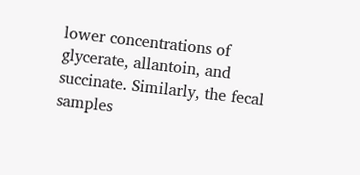lower concentrations of glycerate, allantoin, and succinate. Similarly, the fecal samples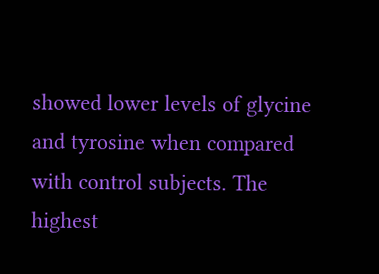showed lower levels of glycine and tyrosine when compared with control subjects. The highest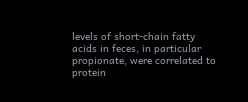levels of short-chain fatty acids in feces, in particular propionate, were correlated to protein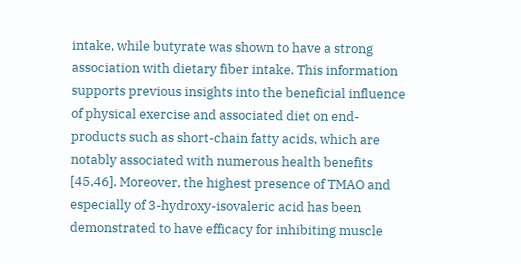intake, while butyrate was shown to have a strong association with dietary fiber intake. This information supports previous insights into the beneficial influence of physical exercise and associated diet on end-products such as short-chain fatty acids, which are notably associated with numerous health benefits [45,46]. Moreover, the highest presence of TMAO and especially of 3-hydroxy-isovaleric acid has been demonstrated to have efficacy for inhibiting muscle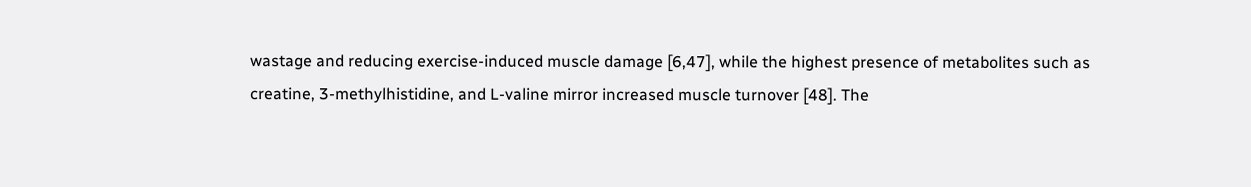wastage and reducing exercise-induced muscle damage [6,47], while the highest presence of metabolites such as creatine, 3-methylhistidine, and L-valine mirror increased muscle turnover [48]. The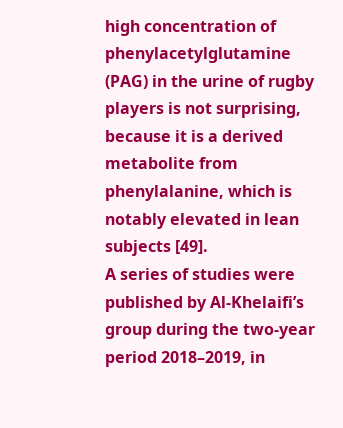high concentration of phenylacetylglutamine (PAG) in the urine of rugby players is not surprising, because it is a derived metabolite from phenylalanine, which is notably elevated in lean subjects [49].
A series of studies were published by Al-Khelaifi’s group during the two-year period 2018–2019, in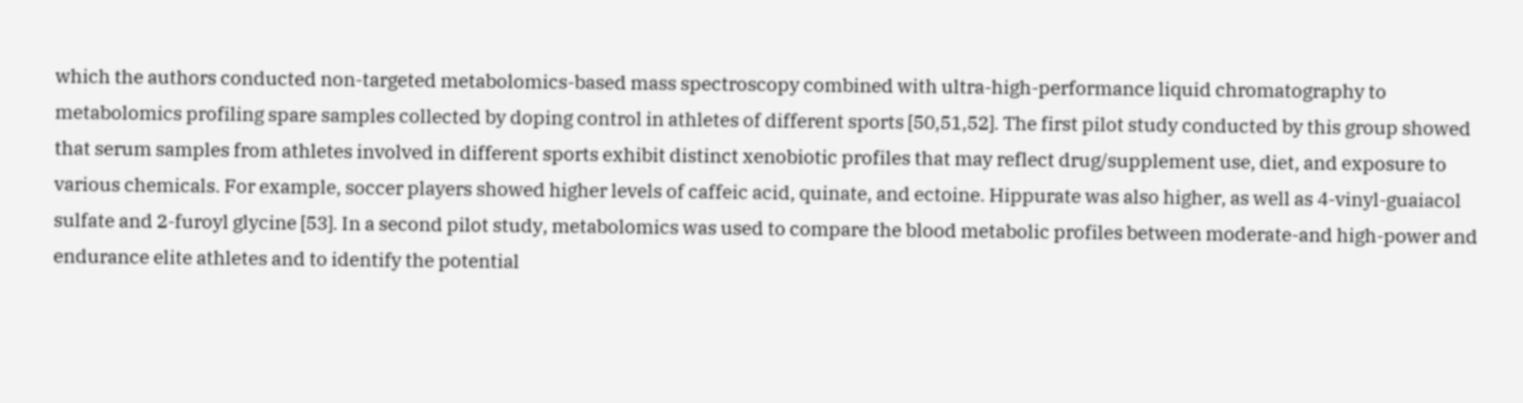which the authors conducted non-targeted metabolomics-based mass spectroscopy combined with ultra-high-performance liquid chromatography to metabolomics profiling spare samples collected by doping control in athletes of different sports [50,51,52]. The first pilot study conducted by this group showed that serum samples from athletes involved in different sports exhibit distinct xenobiotic profiles that may reflect drug/supplement use, diet, and exposure to various chemicals. For example, soccer players showed higher levels of caffeic acid, quinate, and ectoine. Hippurate was also higher, as well as 4-vinyl-guaiacol sulfate and 2-furoyl glycine [53]. In a second pilot study, metabolomics was used to compare the blood metabolic profiles between moderate-and high-power and endurance elite athletes and to identify the potential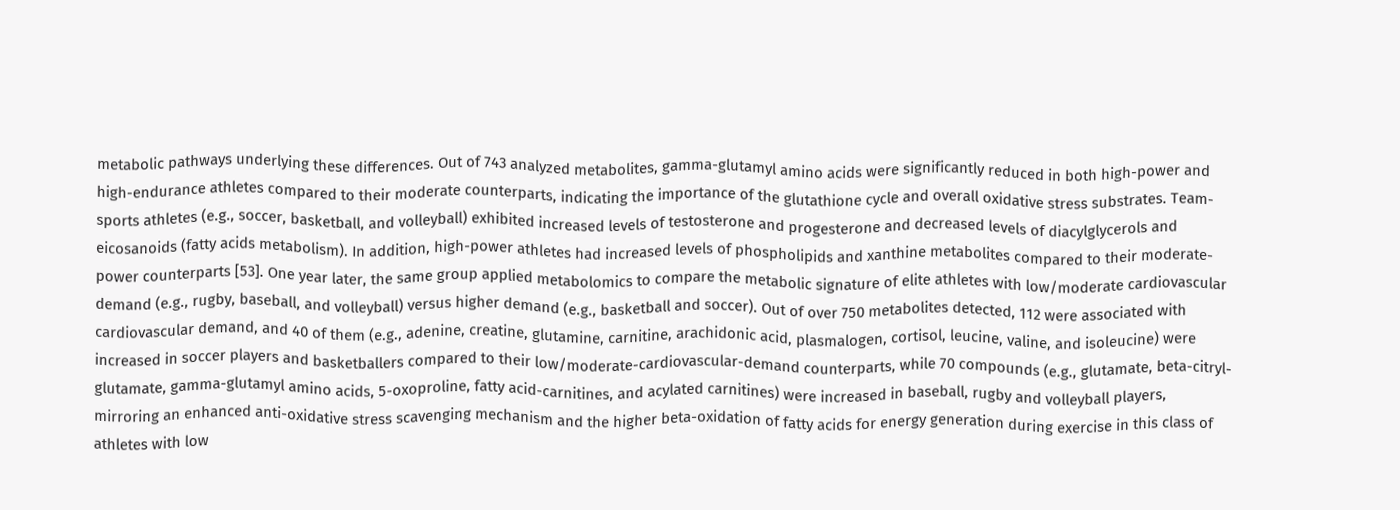metabolic pathways underlying these differences. Out of 743 analyzed metabolites, gamma-glutamyl amino acids were significantly reduced in both high-power and high-endurance athletes compared to their moderate counterparts, indicating the importance of the glutathione cycle and overall oxidative stress substrates. Team-sports athletes (e.g., soccer, basketball, and volleyball) exhibited increased levels of testosterone and progesterone and decreased levels of diacylglycerols and eicosanoids (fatty acids metabolism). In addition, high-power athletes had increased levels of phospholipids and xanthine metabolites compared to their moderate-power counterparts [53]. One year later, the same group applied metabolomics to compare the metabolic signature of elite athletes with low/moderate cardiovascular demand (e.g., rugby, baseball, and volleyball) versus higher demand (e.g., basketball and soccer). Out of over 750 metabolites detected, 112 were associated with cardiovascular demand, and 40 of them (e.g., adenine, creatine, glutamine, carnitine, arachidonic acid, plasmalogen, cortisol, leucine, valine, and isoleucine) were increased in soccer players and basketballers compared to their low/moderate-cardiovascular-demand counterparts, while 70 compounds (e.g., glutamate, beta-citryl-glutamate, gamma-glutamyl amino acids, 5-oxoproline, fatty acid-carnitines, and acylated carnitines) were increased in baseball, rugby and volleyball players, mirroring an enhanced anti-oxidative stress scavenging mechanism and the higher beta-oxidation of fatty acids for energy generation during exercise in this class of athletes with low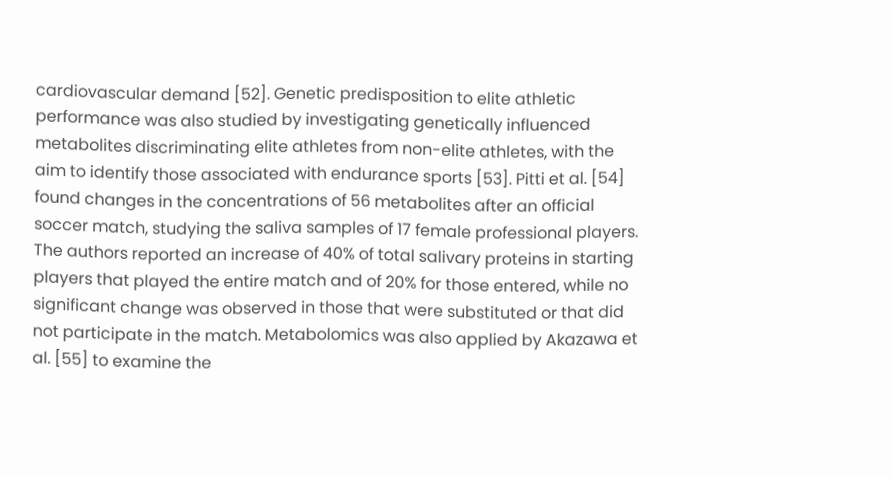cardiovascular demand [52]. Genetic predisposition to elite athletic performance was also studied by investigating genetically influenced metabolites discriminating elite athletes from non-elite athletes, with the aim to identify those associated with endurance sports [53]. Pitti et al. [54] found changes in the concentrations of 56 metabolites after an official soccer match, studying the saliva samples of 17 female professional players. The authors reported an increase of 40% of total salivary proteins in starting players that played the entire match and of 20% for those entered, while no significant change was observed in those that were substituted or that did not participate in the match. Metabolomics was also applied by Akazawa et al. [55] to examine the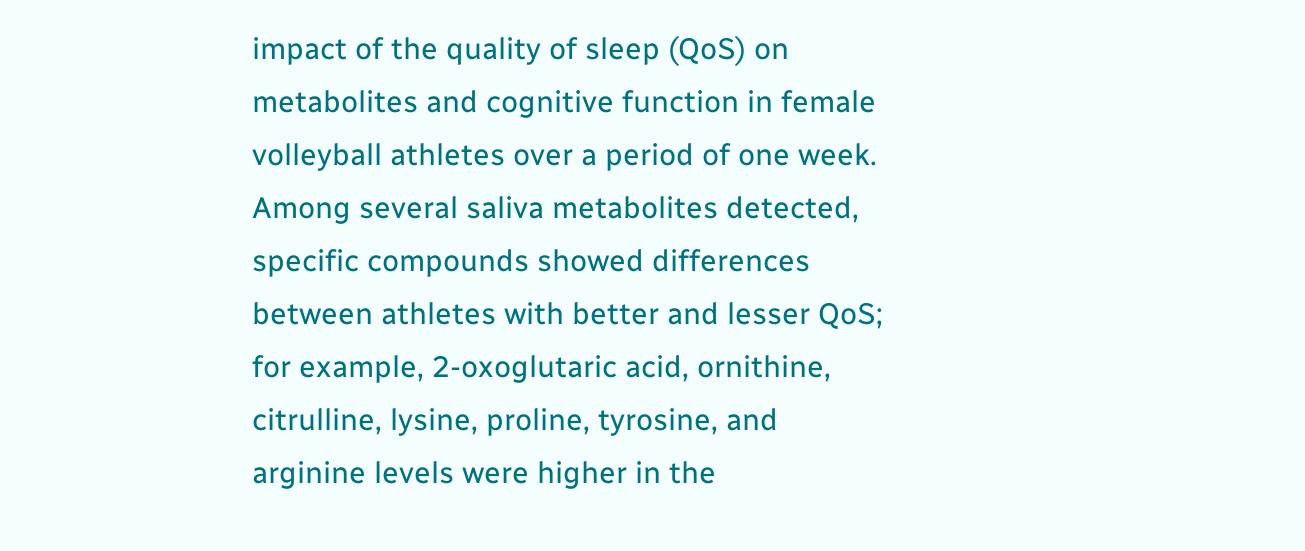impact of the quality of sleep (QoS) on metabolites and cognitive function in female volleyball athletes over a period of one week. Among several saliva metabolites detected, specific compounds showed differences between athletes with better and lesser QoS; for example, 2-oxoglutaric acid, ornithine, citrulline, lysine, proline, tyrosine, and arginine levels were higher in the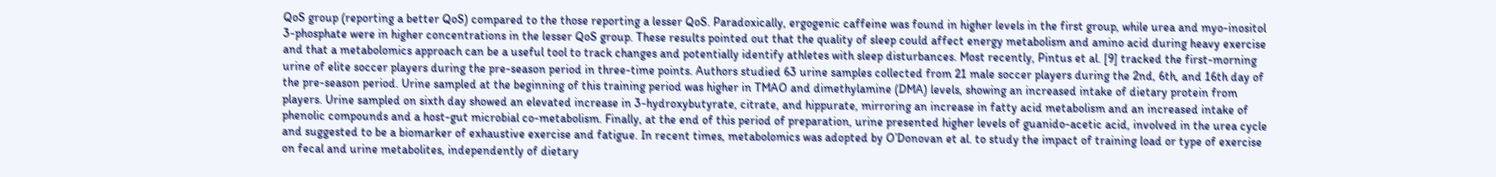QoS group (reporting a better QoS) compared to the those reporting a lesser QoS. Paradoxically, ergogenic caffeine was found in higher levels in the first group, while urea and myo-inositol 3-phosphate were in higher concentrations in the lesser QoS group. These results pointed out that the quality of sleep could affect energy metabolism and amino acid during heavy exercise and that a metabolomics approach can be a useful tool to track changes and potentially identify athletes with sleep disturbances. Most recently, Pintus et al. [9] tracked the first-morning urine of elite soccer players during the pre-season period in three-time points. Authors studied 63 urine samples collected from 21 male soccer players during the 2nd, 6th, and 16th day of the pre-season period. Urine sampled at the beginning of this training period was higher in TMAO and dimethylamine (DMA) levels, showing an increased intake of dietary protein from players. Urine sampled on sixth day showed an elevated increase in 3-hydroxybutyrate, citrate, and hippurate, mirroring an increase in fatty acid metabolism and an increased intake of phenolic compounds and a host-gut microbial co-metabolism. Finally, at the end of this period of preparation, urine presented higher levels of guanido-acetic acid, involved in the urea cycle and suggested to be a biomarker of exhaustive exercise and fatigue. In recent times, metabolomics was adopted by O’Donovan et al. to study the impact of training load or type of exercise on fecal and urine metabolites, independently of dietary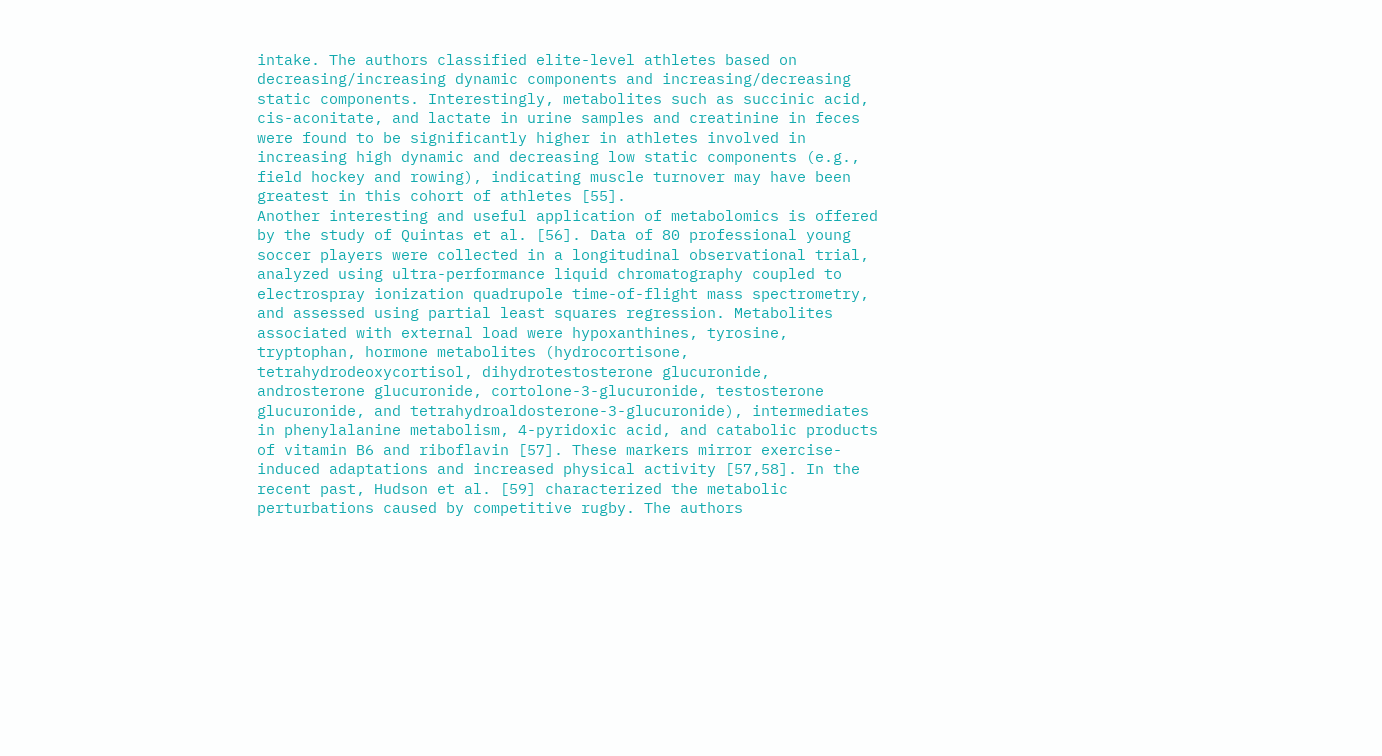intake. The authors classified elite-level athletes based on decreasing/increasing dynamic components and increasing/decreasing static components. Interestingly, metabolites such as succinic acid, cis-aconitate, and lactate in urine samples and creatinine in feces were found to be significantly higher in athletes involved in increasing high dynamic and decreasing low static components (e.g., field hockey and rowing), indicating muscle turnover may have been greatest in this cohort of athletes [55].
Another interesting and useful application of metabolomics is offered by the study of Quintas et al. [56]. Data of 80 professional young soccer players were collected in a longitudinal observational trial, analyzed using ultra-performance liquid chromatography coupled to electrospray ionization quadrupole time-of-flight mass spectrometry, and assessed using partial least squares regression. Metabolites associated with external load were hypoxanthines, tyrosine, tryptophan, hormone metabolites (hydrocortisone, tetrahydrodeoxycortisol, dihydrotestosterone glucuronide, androsterone glucuronide, cortolone-3-glucuronide, testosterone glucuronide, and tetrahydroaldosterone-3-glucuronide), intermediates in phenylalanine metabolism, 4-pyridoxic acid, and catabolic products of vitamin B6 and riboflavin [57]. These markers mirror exercise-induced adaptations and increased physical activity [57,58]. In the recent past, Hudson et al. [59] characterized the metabolic perturbations caused by competitive rugby. The authors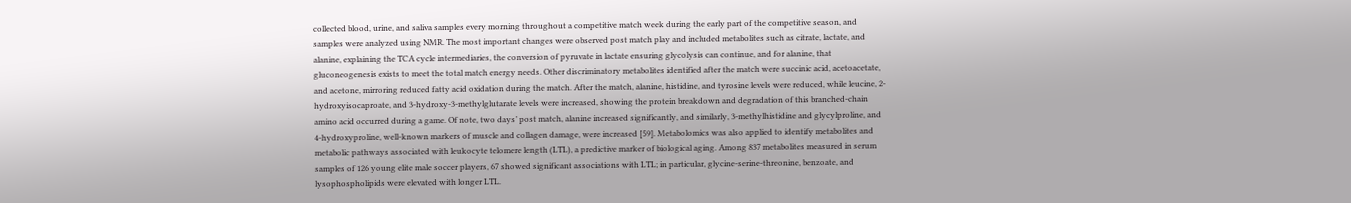collected blood, urine, and saliva samples every morning throughout a competitive match week during the early part of the competitive season, and samples were analyzed using NMR. The most important changes were observed post match play and included metabolites such as citrate, lactate, and alanine, explaining the TCA cycle intermediaries, the conversion of pyruvate in lactate ensuring glycolysis can continue, and for alanine, that gluconeogenesis exists to meet the total match energy needs. Other discriminatory metabolites identified after the match were succinic acid, acetoacetate, and acetone, mirroring reduced fatty acid oxidation during the match. After the match, alanine, histidine, and tyrosine levels were reduced, while leucine, 2-hydroxyisocaproate, and 3-hydroxy-3-methylglutarate levels were increased, showing the protein breakdown and degradation of this branched-chain amino acid occurred during a game. Of note, two days’ post match, alanine increased significantly, and similarly, 3-methylhistidine and glycylproline, and 4-hydroxyproline, well-known markers of muscle and collagen damage, were increased [59]. Metabolomics was also applied to identify metabolites and metabolic pathways associated with leukocyte telomere length (LTL), a predictive marker of biological aging. Among 837 metabolites measured in serum samples of 126 young elite male soccer players, 67 showed significant associations with LTL; in particular, glycine-serine-threonine, benzoate, and lysophospholipids were elevated with longer LTL.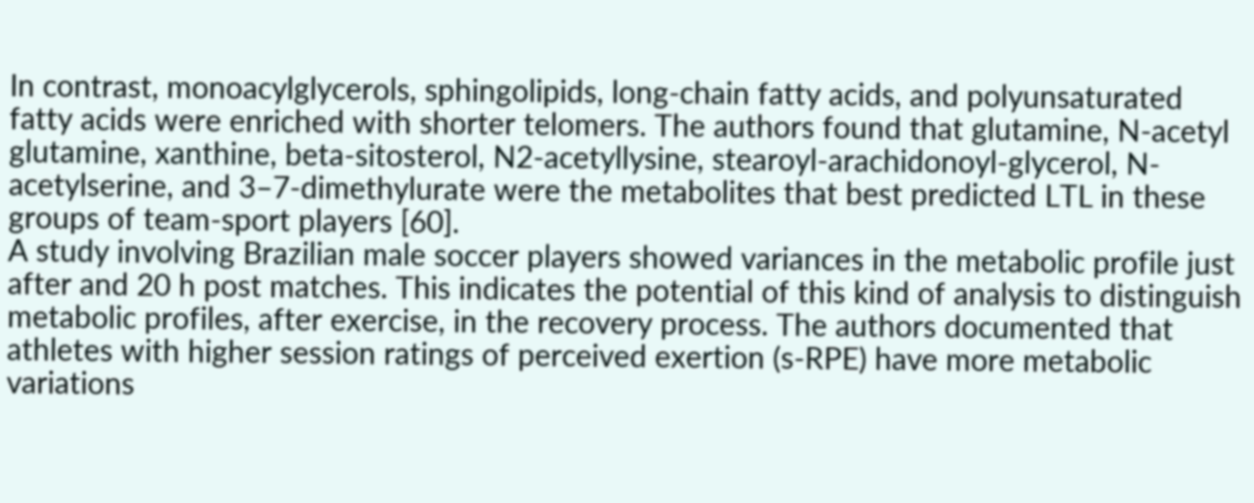In contrast, monoacylglycerols, sphingolipids, long-chain fatty acids, and polyunsaturated fatty acids were enriched with shorter telomers. The authors found that glutamine, N-acetyl glutamine, xanthine, beta-sitosterol, N2-acetyllysine, stearoyl-arachidonoyl-glycerol, N-acetylserine, and 3–7-dimethylurate were the metabolites that best predicted LTL in these groups of team-sport players [60].
A study involving Brazilian male soccer players showed variances in the metabolic profile just after and 20 h post matches. This indicates the potential of this kind of analysis to distinguish metabolic profiles, after exercise, in the recovery process. The authors documented that athletes with higher session ratings of perceived exertion (s-RPE) have more metabolic variations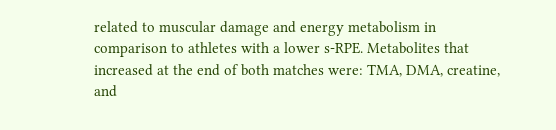related to muscular damage and energy metabolism in comparison to athletes with a lower s-RPE. Metabolites that increased at the end of both matches were: TMA, DMA, creatine, and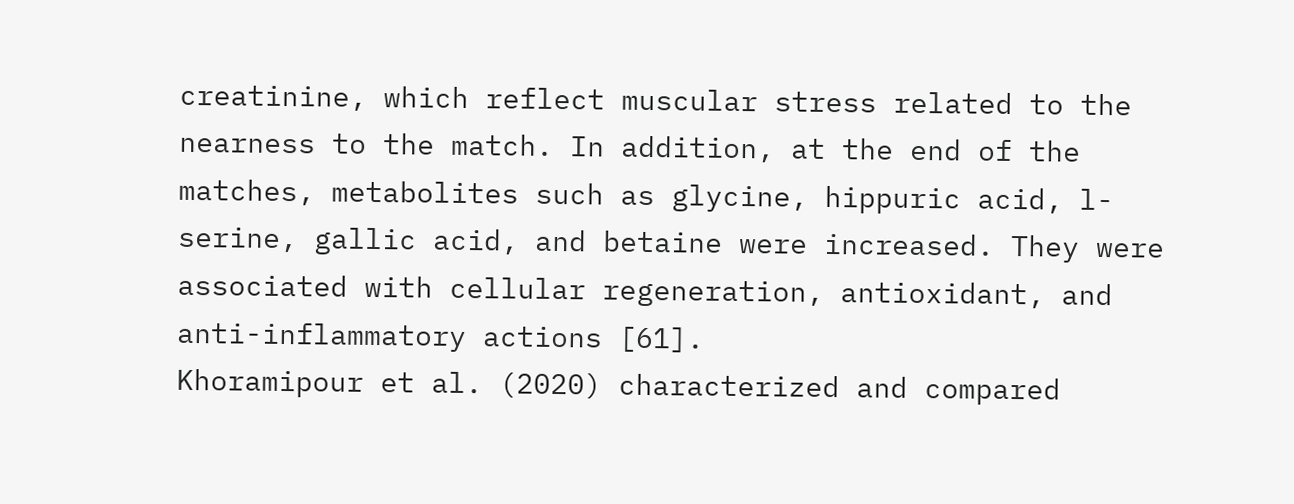creatinine, which reflect muscular stress related to the nearness to the match. In addition, at the end of the matches, metabolites such as glycine, hippuric acid, l-serine, gallic acid, and betaine were increased. They were associated with cellular regeneration, antioxidant, and anti-inflammatory actions [61].
Khoramipour et al. (2020) characterized and compared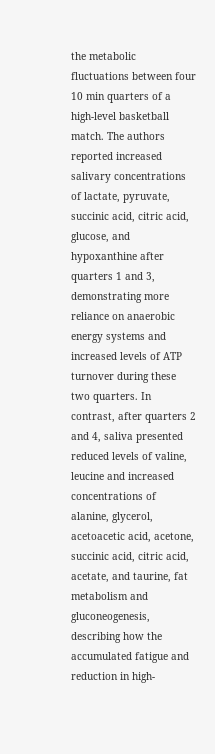the metabolic fluctuations between four 10 min quarters of a high-level basketball match. The authors reported increased salivary concentrations of lactate, pyruvate, succinic acid, citric acid, glucose, and hypoxanthine after quarters 1 and 3, demonstrating more reliance on anaerobic energy systems and increased levels of ATP turnover during these two quarters. In contrast, after quarters 2 and 4, saliva presented reduced levels of valine, leucine and increased concentrations of alanine, glycerol, acetoacetic acid, acetone, succinic acid, citric acid, acetate, and taurine, fat metabolism and gluconeogenesis, describing how the accumulated fatigue and reduction in high-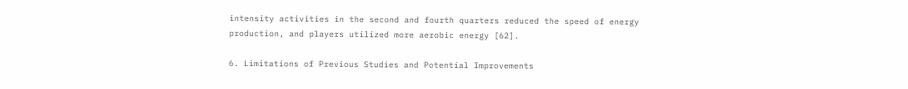intensity activities in the second and fourth quarters reduced the speed of energy production, and players utilized more aerobic energy [62].

6. Limitations of Previous Studies and Potential Improvements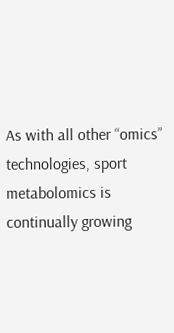As with all other “omics” technologies, sport metabolomics is continually growing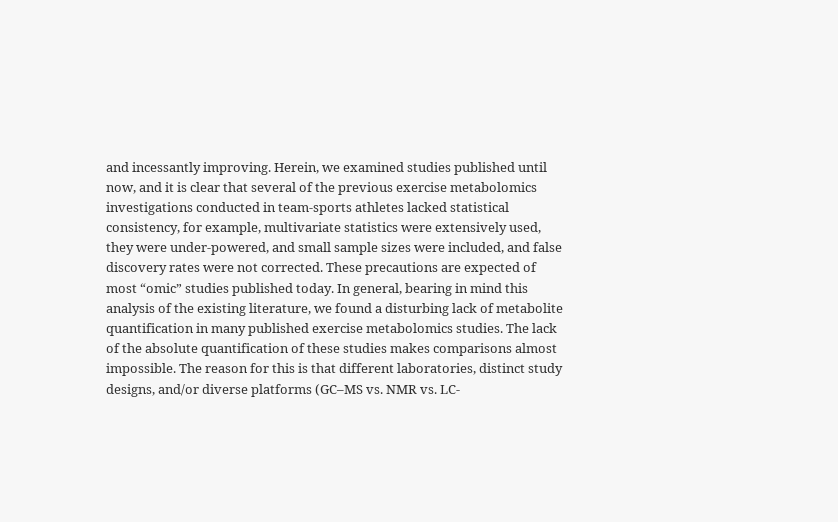and incessantly improving. Herein, we examined studies published until now, and it is clear that several of the previous exercise metabolomics investigations conducted in team-sports athletes lacked statistical consistency, for example, multivariate statistics were extensively used, they were under-powered, and small sample sizes were included, and false discovery rates were not corrected. These precautions are expected of most “omic” studies published today. In general, bearing in mind this analysis of the existing literature, we found a disturbing lack of metabolite quantification in many published exercise metabolomics studies. The lack of the absolute quantification of these studies makes comparisons almost impossible. The reason for this is that different laboratories, distinct study designs, and/or diverse platforms (GC–MS vs. NMR vs. LC-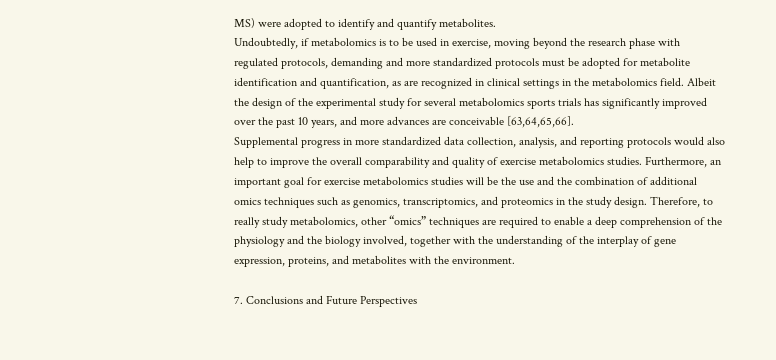MS) were adopted to identify and quantify metabolites.
Undoubtedly, if metabolomics is to be used in exercise, moving beyond the research phase with regulated protocols, demanding and more standardized protocols must be adopted for metabolite identification and quantification, as are recognized in clinical settings in the metabolomics field. Albeit the design of the experimental study for several metabolomics sports trials has significantly improved over the past 10 years, and more advances are conceivable [63,64,65,66].
Supplemental progress in more standardized data collection, analysis, and reporting protocols would also help to improve the overall comparability and quality of exercise metabolomics studies. Furthermore, an important goal for exercise metabolomics studies will be the use and the combination of additional omics techniques such as genomics, transcriptomics, and proteomics in the study design. Therefore, to really study metabolomics, other “omics” techniques are required to enable a deep comprehension of the physiology and the biology involved, together with the understanding of the interplay of gene expression, proteins, and metabolites with the environment.

7. Conclusions and Future Perspectives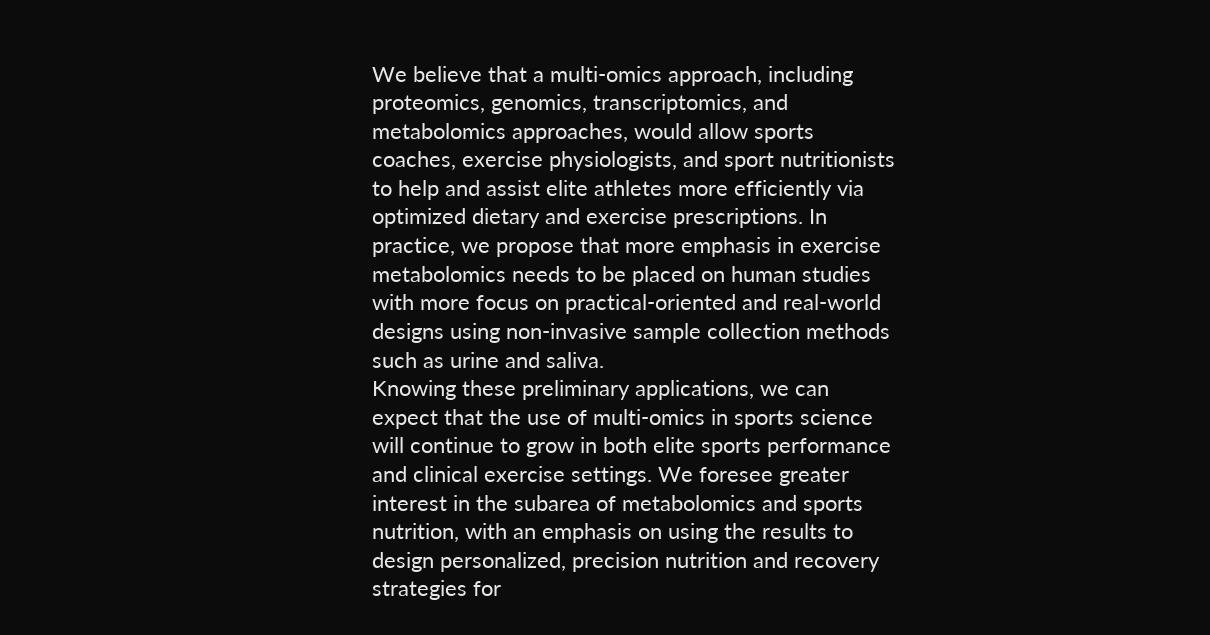We believe that a multi-omics approach, including proteomics, genomics, transcriptomics, and metabolomics approaches, would allow sports coaches, exercise physiologists, and sport nutritionists to help and assist elite athletes more efficiently via optimized dietary and exercise prescriptions. In practice, we propose that more emphasis in exercise metabolomics needs to be placed on human studies with more focus on practical-oriented and real-world designs using non-invasive sample collection methods such as urine and saliva.
Knowing these preliminary applications, we can expect that the use of multi-omics in sports science will continue to grow in both elite sports performance and clinical exercise settings. We foresee greater interest in the subarea of metabolomics and sports nutrition, with an emphasis on using the results to design personalized, precision nutrition and recovery strategies for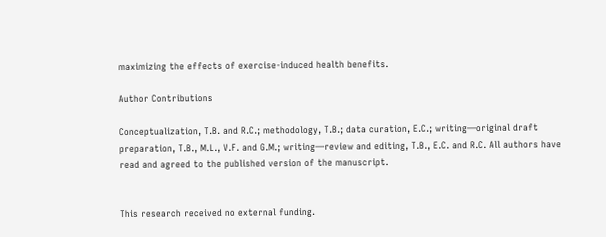maximizing the effects of exercise-induced health benefits.

Author Contributions

Conceptualization, T.B. and R.C.; methodology, T.B.; data curation, E.C.; writing—original draft preparation, T.B., M.L., V.F. and G.M.; writing—review and editing, T.B., E.C. and R.C. All authors have read and agreed to the published version of the manuscript.


This research received no external funding.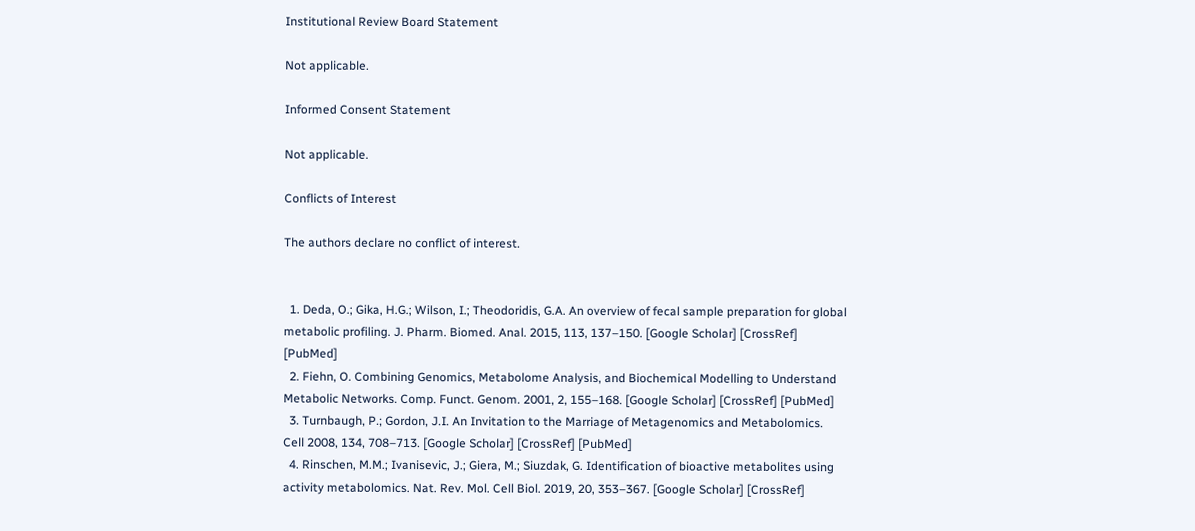Institutional Review Board Statement

Not applicable.

Informed Consent Statement

Not applicable.

Conflicts of Interest

The authors declare no conflict of interest.


  1. Deda, O.; Gika, H.G.; Wilson, I.; Theodoridis, G.A. An overview of fecal sample preparation for global metabolic profiling. J. Pharm. Biomed. Anal. 2015, 113, 137–150. [Google Scholar] [CrossRef] [PubMed]
  2. Fiehn, O. Combining Genomics, Metabolome Analysis, and Biochemical Modelling to Understand Metabolic Networks. Comp. Funct. Genom. 2001, 2, 155–168. [Google Scholar] [CrossRef] [PubMed]
  3. Turnbaugh, P.; Gordon, J.I. An Invitation to the Marriage of Metagenomics and Metabolomics. Cell 2008, 134, 708–713. [Google Scholar] [CrossRef] [PubMed]
  4. Rinschen, M.M.; Ivanisevic, J.; Giera, M.; Siuzdak, G. Identification of bioactive metabolites using activity metabolomics. Nat. Rev. Mol. Cell Biol. 2019, 20, 353–367. [Google Scholar] [CrossRef]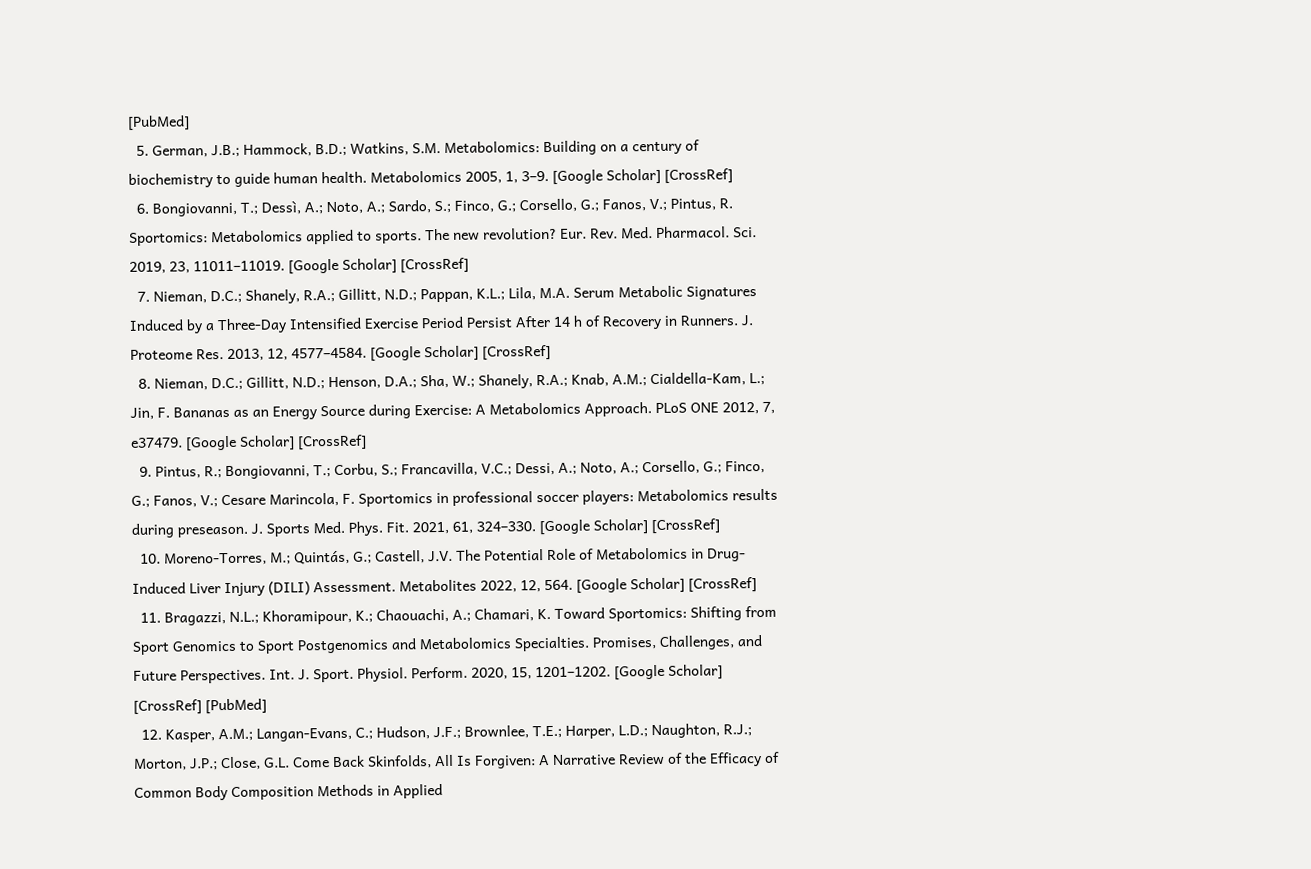[PubMed]
  5. German, J.B.; Hammock, B.D.; Watkins, S.M. Metabolomics: Building on a century of biochemistry to guide human health. Metabolomics 2005, 1, 3–9. [Google Scholar] [CrossRef]
  6. Bongiovanni, T.; Dessì, A.; Noto, A.; Sardo, S.; Finco, G.; Corsello, G.; Fanos, V.; Pintus, R. Sportomics: Metabolomics applied to sports. The new revolution? Eur. Rev. Med. Pharmacol. Sci. 2019, 23, 11011–11019. [Google Scholar] [CrossRef]
  7. Nieman, D.C.; Shanely, R.A.; Gillitt, N.D.; Pappan, K.L.; Lila, M.A. Serum Metabolic Signatures Induced by a Three-Day Intensified Exercise Period Persist After 14 h of Recovery in Runners. J. Proteome Res. 2013, 12, 4577–4584. [Google Scholar] [CrossRef]
  8. Nieman, D.C.; Gillitt, N.D.; Henson, D.A.; Sha, W.; Shanely, R.A.; Knab, A.M.; Cialdella-Kam, L.; Jin, F. Bananas as an Energy Source during Exercise: A Metabolomics Approach. PLoS ONE 2012, 7, e37479. [Google Scholar] [CrossRef]
  9. Pintus, R.; Bongiovanni, T.; Corbu, S.; Francavilla, V.C.; Dessi, A.; Noto, A.; Corsello, G.; Finco, G.; Fanos, V.; Cesare Marincola, F. Sportomics in professional soccer players: Metabolomics results during preseason. J. Sports Med. Phys. Fit. 2021, 61, 324–330. [Google Scholar] [CrossRef]
  10. Moreno-Torres, M.; Quintás, G.; Castell, J.V. The Potential Role of Metabolomics in Drug-Induced Liver Injury (DILI) Assessment. Metabolites 2022, 12, 564. [Google Scholar] [CrossRef]
  11. Bragazzi, N.L.; Khoramipour, K.; Chaouachi, A.; Chamari, K. Toward Sportomics: Shifting from Sport Genomics to Sport Postgenomics and Metabolomics Specialties. Promises, Challenges, and Future Perspectives. Int. J. Sport. Physiol. Perform. 2020, 15, 1201–1202. [Google Scholar] [CrossRef] [PubMed]
  12. Kasper, A.M.; Langan-Evans, C.; Hudson, J.F.; Brownlee, T.E.; Harper, L.D.; Naughton, R.J.; Morton, J.P.; Close, G.L. Come Back Skinfolds, All Is Forgiven: A Narrative Review of the Efficacy of Common Body Composition Methods in Applied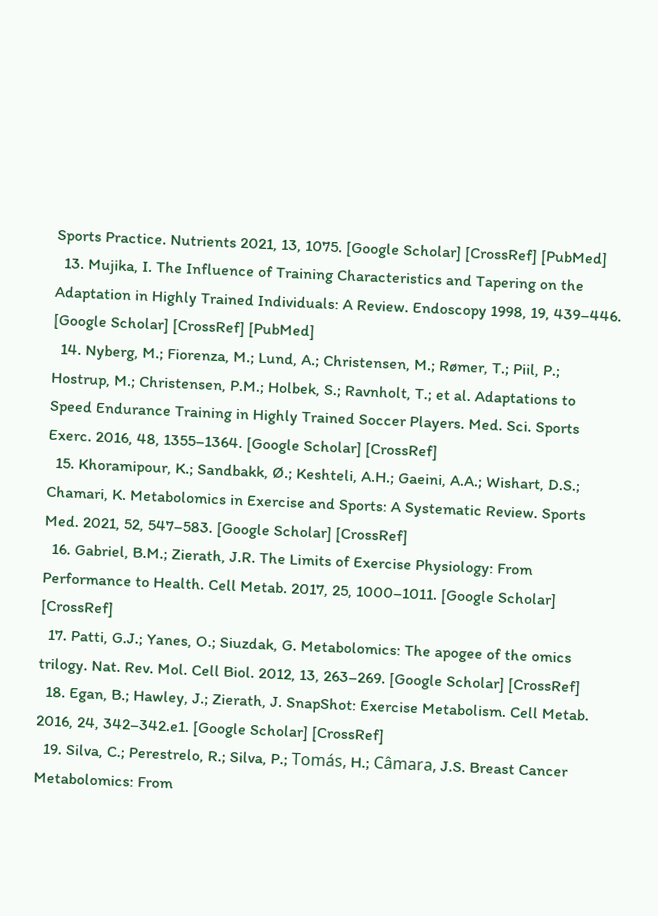Sports Practice. Nutrients 2021, 13, 1075. [Google Scholar] [CrossRef] [PubMed]
  13. Mujika, I. The Influence of Training Characteristics and Tapering on the Adaptation in Highly Trained Individuals: A Review. Endoscopy 1998, 19, 439–446. [Google Scholar] [CrossRef] [PubMed]
  14. Nyberg, M.; Fiorenza, M.; Lund, A.; Christensen, M.; Rømer, T.; Piil, P.; Hostrup, M.; Christensen, P.M.; Holbek, S.; Ravnholt, T.; et al. Adaptations to Speed Endurance Training in Highly Trained Soccer Players. Med. Sci. Sports Exerc. 2016, 48, 1355–1364. [Google Scholar] [CrossRef]
  15. Khoramipour, K.; Sandbakk, Ø.; Keshteli, A.H.; Gaeini, A.A.; Wishart, D.S.; Chamari, K. Metabolomics in Exercise and Sports: A Systematic Review. Sports Med. 2021, 52, 547–583. [Google Scholar] [CrossRef]
  16. Gabriel, B.M.; Zierath, J.R. The Limits of Exercise Physiology: From Performance to Health. Cell Metab. 2017, 25, 1000–1011. [Google Scholar] [CrossRef]
  17. Patti, G.J.; Yanes, O.; Siuzdak, G. Metabolomics: The apogee of the omics trilogy. Nat. Rev. Mol. Cell Biol. 2012, 13, 263–269. [Google Scholar] [CrossRef]
  18. Egan, B.; Hawley, J.; Zierath, J. SnapShot: Exercise Metabolism. Cell Metab. 2016, 24, 342–342.e1. [Google Scholar] [CrossRef]
  19. Silva, C.; Perestrelo, R.; Silva, P.; Tomás, H.; Câmara, J.S. Breast Cancer Metabolomics: From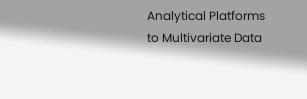Analytical Platforms to Multivariate Data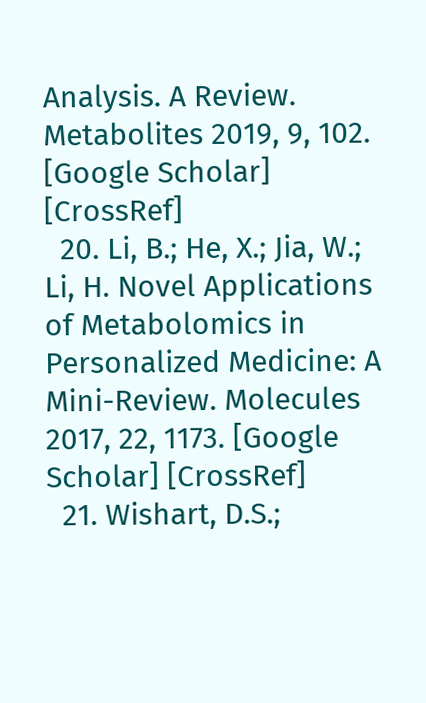Analysis. A Review. Metabolites 2019, 9, 102. [Google Scholar] [CrossRef]
  20. Li, B.; He, X.; Jia, W.; Li, H. Novel Applications of Metabolomics in Personalized Medicine: A Mini-Review. Molecules 2017, 22, 1173. [Google Scholar] [CrossRef]
  21. Wishart, D.S.;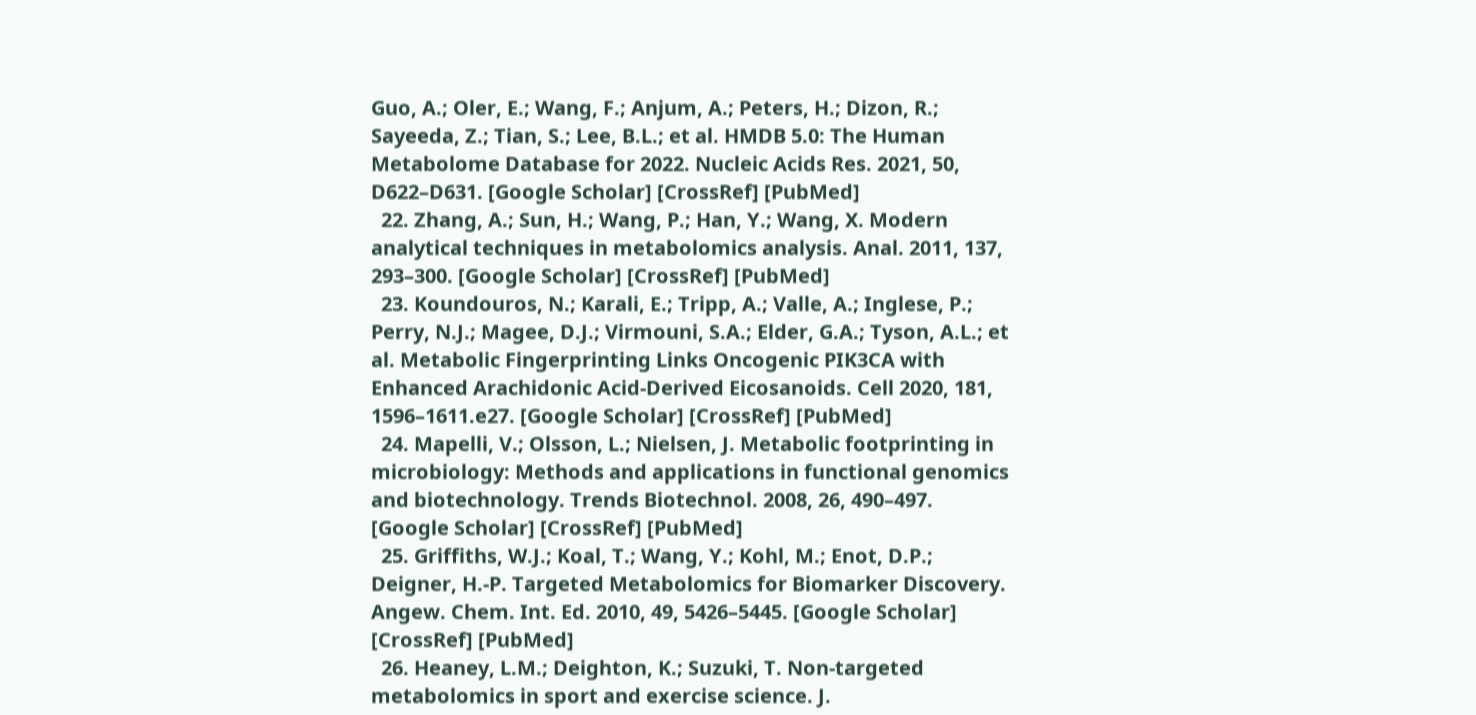Guo, A.; Oler, E.; Wang, F.; Anjum, A.; Peters, H.; Dizon, R.; Sayeeda, Z.; Tian, S.; Lee, B.L.; et al. HMDB 5.0: The Human Metabolome Database for 2022. Nucleic Acids Res. 2021, 50, D622–D631. [Google Scholar] [CrossRef] [PubMed]
  22. Zhang, A.; Sun, H.; Wang, P.; Han, Y.; Wang, X. Modern analytical techniques in metabolomics analysis. Anal. 2011, 137, 293–300. [Google Scholar] [CrossRef] [PubMed]
  23. Koundouros, N.; Karali, E.; Tripp, A.; Valle, A.; Inglese, P.; Perry, N.J.; Magee, D.J.; Virmouni, S.A.; Elder, G.A.; Tyson, A.L.; et al. Metabolic Fingerprinting Links Oncogenic PIK3CA with Enhanced Arachidonic Acid-Derived Eicosanoids. Cell 2020, 181, 1596–1611.e27. [Google Scholar] [CrossRef] [PubMed]
  24. Mapelli, V.; Olsson, L.; Nielsen, J. Metabolic footprinting in microbiology: Methods and applications in functional genomics and biotechnology. Trends Biotechnol. 2008, 26, 490–497. [Google Scholar] [CrossRef] [PubMed]
  25. Griffiths, W.J.; Koal, T.; Wang, Y.; Kohl, M.; Enot, D.P.; Deigner, H.-P. Targeted Metabolomics for Biomarker Discovery. Angew. Chem. Int. Ed. 2010, 49, 5426–5445. [Google Scholar] [CrossRef] [PubMed]
  26. Heaney, L.M.; Deighton, K.; Suzuki, T. Non-targeted metabolomics in sport and exercise science. J.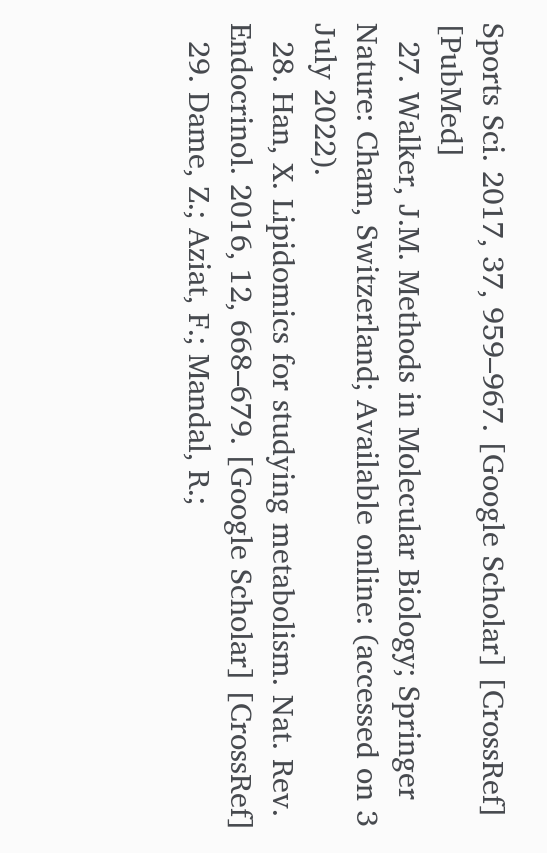Sports Sci. 2017, 37, 959–967. [Google Scholar] [CrossRef] [PubMed]
  27. Walker, J.M. Methods in Molecular Biology; Springer Nature: Cham, Switzerland; Available online: (accessed on 3 July 2022).
  28. Han, X. Lipidomics for studying metabolism. Nat. Rev. Endocrinol. 2016, 12, 668–679. [Google Scholar] [CrossRef]
  29. Dame, Z.; Aziat, F.; Mandal, R.;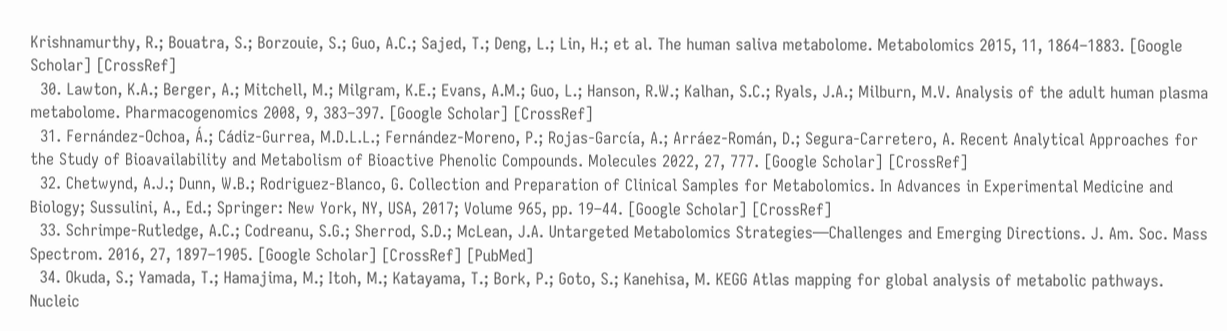Krishnamurthy, R.; Bouatra, S.; Borzouie, S.; Guo, A.C.; Sajed, T.; Deng, L.; Lin, H.; et al. The human saliva metabolome. Metabolomics 2015, 11, 1864–1883. [Google Scholar] [CrossRef]
  30. Lawton, K.A.; Berger, A.; Mitchell, M.; Milgram, K.E.; Evans, A.M.; Guo, L.; Hanson, R.W.; Kalhan, S.C.; Ryals, J.A.; Milburn, M.V. Analysis of the adult human plasma metabolome. Pharmacogenomics 2008, 9, 383–397. [Google Scholar] [CrossRef]
  31. Fernández-Ochoa, Á.; Cádiz-Gurrea, M.D.L.L.; Fernández-Moreno, P.; Rojas-García, A.; Arráez-Román, D.; Segura-Carretero, A. Recent Analytical Approaches for the Study of Bioavailability and Metabolism of Bioactive Phenolic Compounds. Molecules 2022, 27, 777. [Google Scholar] [CrossRef]
  32. Chetwynd, A.J.; Dunn, W.B.; Rodriguez-Blanco, G. Collection and Preparation of Clinical Samples for Metabolomics. In Advances in Experimental Medicine and Biology; Sussulini, A., Ed.; Springer: New York, NY, USA, 2017; Volume 965, pp. 19–44. [Google Scholar] [CrossRef]
  33. Schrimpe-Rutledge, A.C.; Codreanu, S.G.; Sherrod, S.D.; McLean, J.A. Untargeted Metabolomics Strategies—Challenges and Emerging Directions. J. Am. Soc. Mass Spectrom. 2016, 27, 1897–1905. [Google Scholar] [CrossRef] [PubMed]
  34. Okuda, S.; Yamada, T.; Hamajima, M.; Itoh, M.; Katayama, T.; Bork, P.; Goto, S.; Kanehisa, M. KEGG Atlas mapping for global analysis of metabolic pathways. Nucleic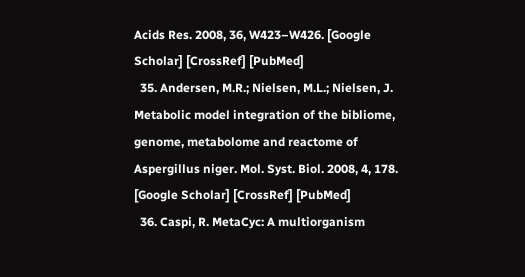Acids Res. 2008, 36, W423–W426. [Google Scholar] [CrossRef] [PubMed]
  35. Andersen, M.R.; Nielsen, M.L.; Nielsen, J. Metabolic model integration of the bibliome, genome, metabolome and reactome of Aspergillus niger. Mol. Syst. Biol. 2008, 4, 178. [Google Scholar] [CrossRef] [PubMed]
  36. Caspi, R. MetaCyc: A multiorganism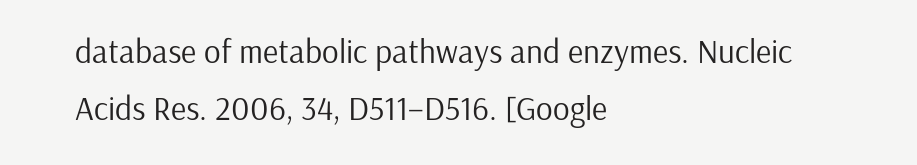database of metabolic pathways and enzymes. Nucleic Acids Res. 2006, 34, D511–D516. [Google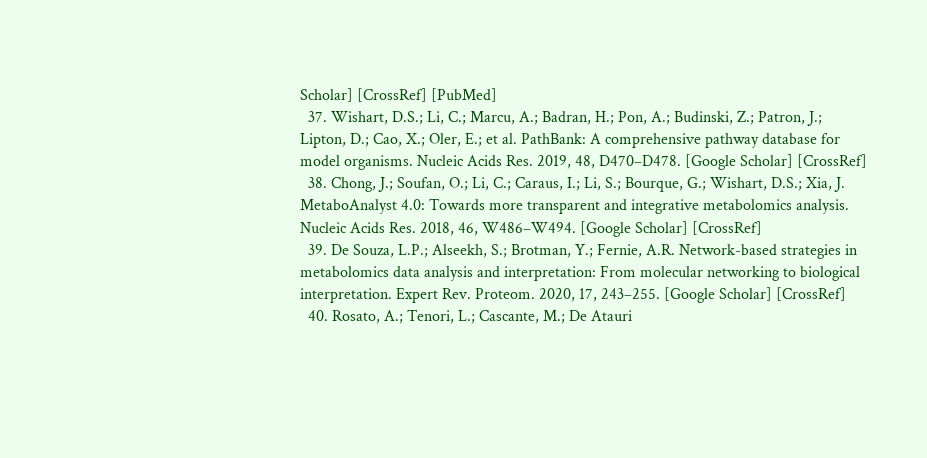Scholar] [CrossRef] [PubMed]
  37. Wishart, D.S.; Li, C.; Marcu, A.; Badran, H.; Pon, A.; Budinski, Z.; Patron, J.; Lipton, D.; Cao, X.; Oler, E.; et al. PathBank: A comprehensive pathway database for model organisms. Nucleic Acids Res. 2019, 48, D470–D478. [Google Scholar] [CrossRef]
  38. Chong, J.; Soufan, O.; Li, C.; Caraus, I.; Li, S.; Bourque, G.; Wishart, D.S.; Xia, J. MetaboAnalyst 4.0: Towards more transparent and integrative metabolomics analysis. Nucleic Acids Res. 2018, 46, W486–W494. [Google Scholar] [CrossRef]
  39. De Souza, L.P.; Alseekh, S.; Brotman, Y.; Fernie, A.R. Network-based strategies in metabolomics data analysis and interpretation: From molecular networking to biological interpretation. Expert Rev. Proteom. 2020, 17, 243–255. [Google Scholar] [CrossRef]
  40. Rosato, A.; Tenori, L.; Cascante, M.; De Atauri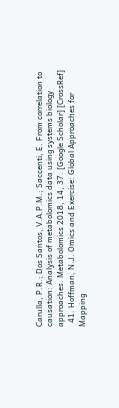Carulla, P.R.; Dos Santos, V.A.P.M.; Saccenti, E. From correlation to causation: Analysis of metabolomics data using systems biology approaches. Metabolomics 2018, 14, 37. [Google Scholar] [CrossRef]
  41. Hoffman, N.J. Omics and Exercise: Global Approaches for Mapping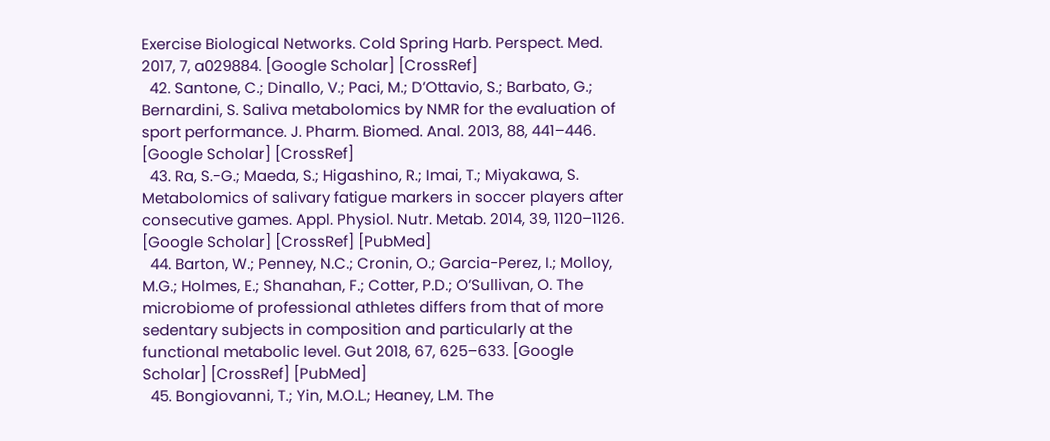Exercise Biological Networks. Cold Spring Harb. Perspect. Med. 2017, 7, a029884. [Google Scholar] [CrossRef]
  42. Santone, C.; Dinallo, V.; Paci, M.; D’Ottavio, S.; Barbato, G.; Bernardini, S. Saliva metabolomics by NMR for the evaluation of sport performance. J. Pharm. Biomed. Anal. 2013, 88, 441–446. [Google Scholar] [CrossRef]
  43. Ra, S.-G.; Maeda, S.; Higashino, R.; Imai, T.; Miyakawa, S. Metabolomics of salivary fatigue markers in soccer players after consecutive games. Appl. Physiol. Nutr. Metab. 2014, 39, 1120–1126. [Google Scholar] [CrossRef] [PubMed]
  44. Barton, W.; Penney, N.C.; Cronin, O.; Garcia-Perez, I.; Molloy, M.G.; Holmes, E.; Shanahan, F.; Cotter, P.D.; O’Sullivan, O. The microbiome of professional athletes differs from that of more sedentary subjects in composition and particularly at the functional metabolic level. Gut 2018, 67, 625–633. [Google Scholar] [CrossRef] [PubMed]
  45. Bongiovanni, T.; Yin, M.O.L.; Heaney, L.M. The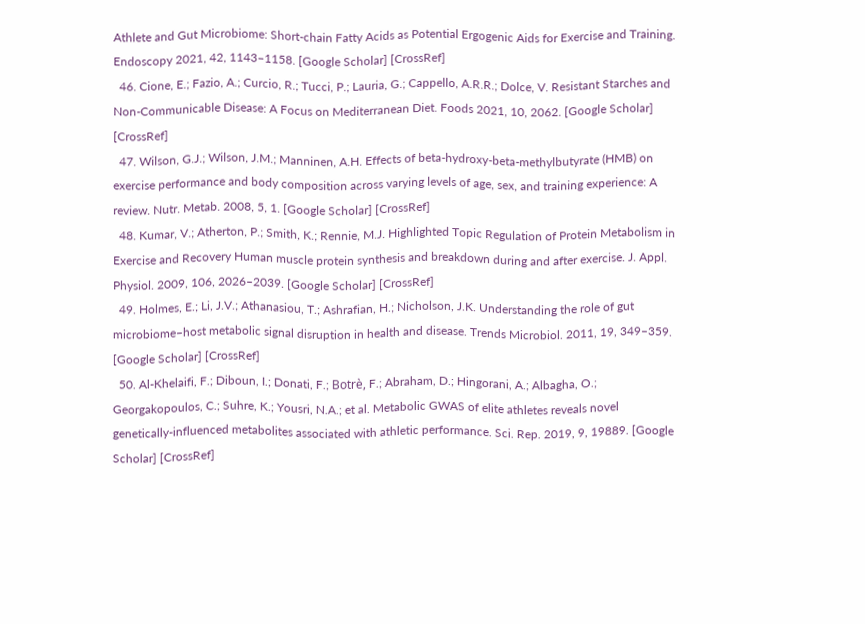Athlete and Gut Microbiome: Short-chain Fatty Acids as Potential Ergogenic Aids for Exercise and Training. Endoscopy 2021, 42, 1143–1158. [Google Scholar] [CrossRef]
  46. Cione, E.; Fazio, A.; Curcio, R.; Tucci, P.; Lauria, G.; Cappello, A.R.R.; Dolce, V. Resistant Starches and Non-Communicable Disease: A Focus on Mediterranean Diet. Foods 2021, 10, 2062. [Google Scholar] [CrossRef]
  47. Wilson, G.J.; Wilson, J.M.; Manninen, A.H. Effects of beta-hydroxy-beta-methylbutyrate (HMB) on exercise performance and body composition across varying levels of age, sex, and training experience: A review. Nutr. Metab. 2008, 5, 1. [Google Scholar] [CrossRef]
  48. Kumar, V.; Atherton, P.; Smith, K.; Rennie, M.J. Highlighted Topic Regulation of Protein Metabolism in Exercise and Recovery Human muscle protein synthesis and breakdown during and after exercise. J. Appl. Physiol. 2009, 106, 2026–2039. [Google Scholar] [CrossRef]
  49. Holmes, E.; Li, J.V.; Athanasiou, T.; Ashrafian, H.; Nicholson, J.K. Understanding the role of gut microbiome–host metabolic signal disruption in health and disease. Trends Microbiol. 2011, 19, 349–359. [Google Scholar] [CrossRef]
  50. Al-Khelaifi, F.; Diboun, I.; Donati, F.; Botrè, F.; Abraham, D.; Hingorani, A.; Albagha, O.; Georgakopoulos, C.; Suhre, K.; Yousri, N.A.; et al. Metabolic GWAS of elite athletes reveals novel genetically-influenced metabolites associated with athletic performance. Sci. Rep. 2019, 9, 19889. [Google Scholar] [CrossRef]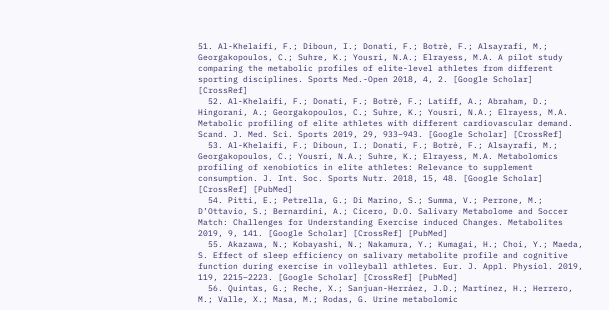51. Al-Khelaifi, F.; Diboun, I.; Donati, F.; Botrè, F.; Alsayrafi, M.; Georgakopoulos, C.; Suhre, K.; Yousri, N.A.; Elrayess, M.A. A pilot study comparing the metabolic profiles of elite-level athletes from different sporting disciplines. Sports Med.-Open 2018, 4, 2. [Google Scholar] [CrossRef]
  52. Al-Khelaifi, F.; Donati, F.; Botrè, F.; Latiff, A.; Abraham, D.; Hingorani, A.; Georgakopoulos, C.; Suhre, K.; Yousri, N.A.; Elrayess, M.A. Metabolic profiling of elite athletes with different cardiovascular demand. Scand. J. Med. Sci. Sports 2019, 29, 933–943. [Google Scholar] [CrossRef]
  53. Al-Khelaifi, F.; Diboun, I.; Donati, F.; Botrè, F.; Alsayrafi, M.; Georgakopoulos, C.; Yousri, N.A.; Suhre, K.; Elrayess, M.A. Metabolomics profiling of xenobiotics in elite athletes: Relevance to supplement consumption. J. Int. Soc. Sports Nutr. 2018, 15, 48. [Google Scholar] [CrossRef] [PubMed]
  54. Pitti, E.; Petrella, G.; Di Marino, S.; Summa, V.; Perrone, M.; D’Ottavio, S.; Bernardini, A.; Cicero, D.O. Salivary Metabolome and Soccer Match: Challenges for Understanding Exercise induced Changes. Metabolites 2019, 9, 141. [Google Scholar] [CrossRef] [PubMed]
  55. Akazawa, N.; Kobayashi, N.; Nakamura, Y.; Kumagai, H.; Choi, Y.; Maeda, S. Effect of sleep efficiency on salivary metabolite profile and cognitive function during exercise in volleyball athletes. Eur. J. Appl. Physiol. 2019, 119, 2215–2223. [Google Scholar] [CrossRef] [PubMed]
  56. Quintas, G.; Reche, X.; Sanjuan-Herráez, J.D.; Martínez, H.; Herrero, M.; Valle, X.; Masa, M.; Rodas, G. Urine metabolomic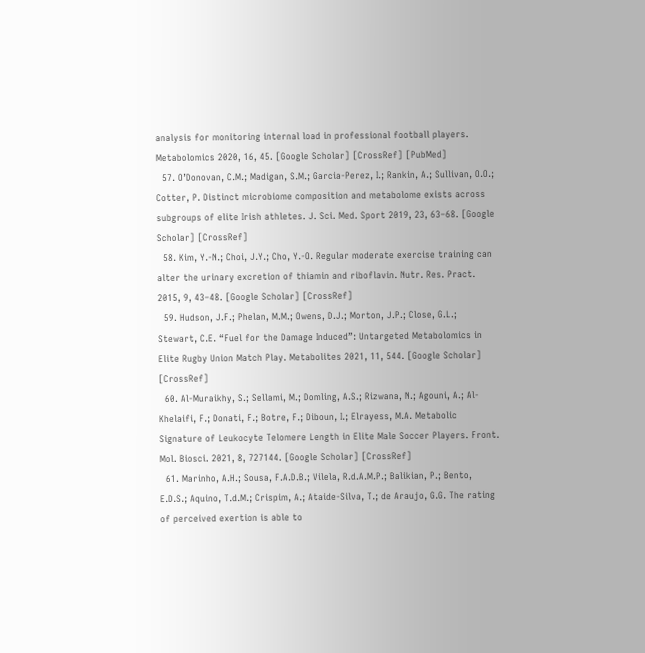analysis for monitoring internal load in professional football players. Metabolomics 2020, 16, 45. [Google Scholar] [CrossRef] [PubMed]
  57. O’Donovan, C.M.; Madigan, S.M.; Garcia-Perez, I.; Rankin, A.; Sullivan, O.O.; Cotter, P. Distinct microbiome composition and metabolome exists across subgroups of elite Irish athletes. J. Sci. Med. Sport 2019, 23, 63–68. [Google Scholar] [CrossRef]
  58. Kim, Y.-N.; Choi, J.Y.; Cho, Y.-O. Regular moderate exercise training can alter the urinary excretion of thiamin and riboflavin. Nutr. Res. Pract. 2015, 9, 43–48. [Google Scholar] [CrossRef]
  59. Hudson, J.F.; Phelan, M.M.; Owens, D.J.; Morton, J.P.; Close, G.L.; Stewart, C.E. “Fuel for the Damage Induced”: Untargeted Metabolomics in Elite Rugby Union Match Play. Metabolites 2021, 11, 544. [Google Scholar] [CrossRef]
  60. Al-Muraikhy, S.; Sellami, M.; Domling, A.S.; Rizwana, N.; Agouni, A.; Al-Khelaifi, F.; Donati, F.; Botre, F.; Diboun, I.; Elrayess, M.A. Metabolic Signature of Leukocyte Telomere Length in Elite Male Soccer Players. Front. Mol. Biosci. 2021, 8, 727144. [Google Scholar] [CrossRef]
  61. Marinho, A.H.; Sousa, F.A.D.B.; Vilela, R.d.A.M.P.; Balikian, P.; Bento, E.D.S.; Aquino, T.d.M.; Crispim, A.; Ataide-Silva, T.; de Araujo, G.G. The rating of perceived exertion is able to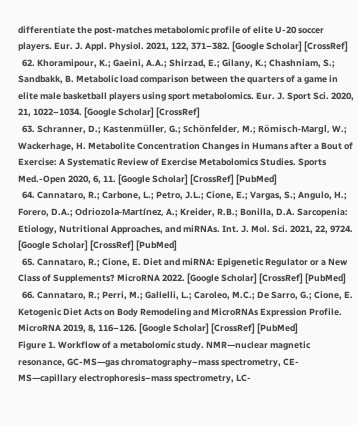differentiate the post-matches metabolomic profile of elite U-20 soccer players. Eur. J. Appl. Physiol. 2021, 122, 371–382. [Google Scholar] [CrossRef]
  62. Khoramipour, K.; Gaeini, A.A.; Shirzad, E.; Gilany, K.; Chashniam, S.; Sandbakk, B. Metabolic load comparison between the quarters of a game in elite male basketball players using sport metabolomics. Eur. J. Sport Sci. 2020, 21, 1022–1034. [Google Scholar] [CrossRef]
  63. Schranner, D.; Kastenmüller, G.; Schönfelder, M.; Römisch-Margl, W.; Wackerhage, H. Metabolite Concentration Changes in Humans after a Bout of Exercise: A Systematic Review of Exercise Metabolomics Studies. Sports Med.-Open 2020, 6, 11. [Google Scholar] [CrossRef] [PubMed]
  64. Cannataro, R.; Carbone, L.; Petro, J.L.; Cione, E.; Vargas, S.; Angulo, H.; Forero, D.A.; Odriozola-Martínez, A.; Kreider, R.B.; Bonilla, D.A. Sarcopenia: Etiology, Nutritional Approaches, and miRNAs. Int. J. Mol. Sci. 2021, 22, 9724. [Google Scholar] [CrossRef] [PubMed]
  65. Cannataro, R.; Cione, E. Diet and miRNA: Epigenetic Regulator or a New Class of Supplements? MicroRNA 2022. [Google Scholar] [CrossRef] [PubMed]
  66. Cannataro, R.; Perri, M.; Gallelli, L.; Caroleo, M.C.; De Sarro, G.; Cione, E. Ketogenic Diet Acts on Body Remodeling and MicroRNAs Expression Profile. MicroRNA 2019, 8, 116–126. [Google Scholar] [CrossRef] [PubMed]
Figure 1. Workflow of a metabolomic study. NMR—nuclear magnetic resonance, GC-MS—gas chromatography–mass spectrometry, CE-MS—capillary electrophoresis–mass spectrometry, LC-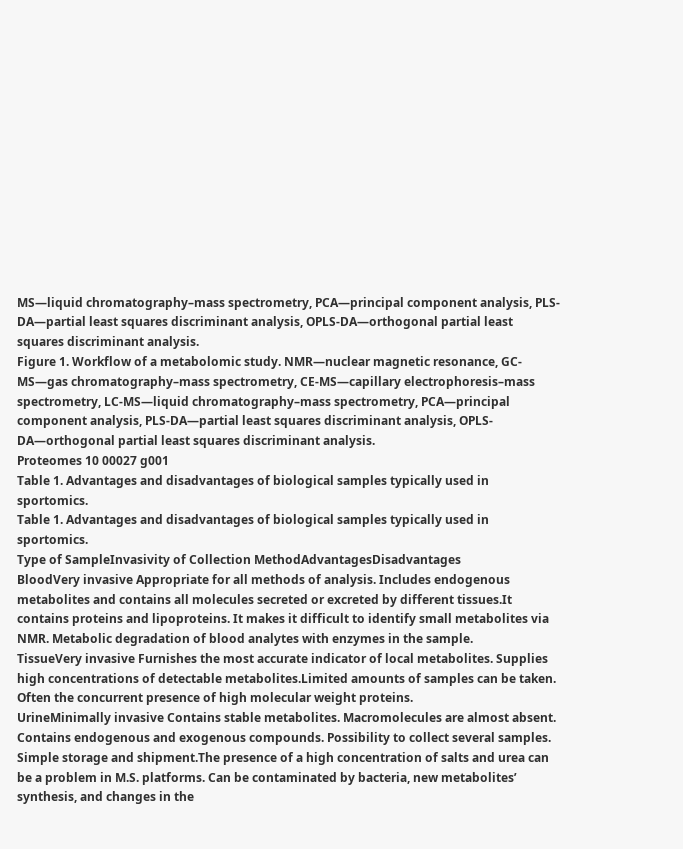MS—liquid chromatography–mass spectrometry, PCA—principal component analysis, PLS-DA—partial least squares discriminant analysis, OPLS-DA—orthogonal partial least squares discriminant analysis.
Figure 1. Workflow of a metabolomic study. NMR—nuclear magnetic resonance, GC-MS—gas chromatography–mass spectrometry, CE-MS—capillary electrophoresis–mass spectrometry, LC-MS—liquid chromatography–mass spectrometry, PCA—principal component analysis, PLS-DA—partial least squares discriminant analysis, OPLS-DA—orthogonal partial least squares discriminant analysis.
Proteomes 10 00027 g001
Table 1. Advantages and disadvantages of biological samples typically used in sportomics.
Table 1. Advantages and disadvantages of biological samples typically used in sportomics.
Type of SampleInvasivity of Collection MethodAdvantagesDisadvantages
BloodVery invasive Appropriate for all methods of analysis. Includes endogenous metabolites and contains all molecules secreted or excreted by different tissues.It contains proteins and lipoproteins. It makes it difficult to identify small metabolites via NMR. Metabolic degradation of blood analytes with enzymes in the sample.
TissueVery invasive Furnishes the most accurate indicator of local metabolites. Supplies high concentrations of detectable metabolites.Limited amounts of samples can be taken. Often the concurrent presence of high molecular weight proteins.
UrineMinimally invasive Contains stable metabolites. Macromolecules are almost absent. Contains endogenous and exogenous compounds. Possibility to collect several samples. Simple storage and shipment.The presence of a high concentration of salts and urea can be a problem in M.S. platforms. Can be contaminated by bacteria, new metabolites’ synthesis, and changes in the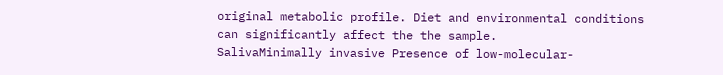original metabolic profile. Diet and environmental conditions can significantly affect the the sample.
SalivaMinimally invasive Presence of low-molecular-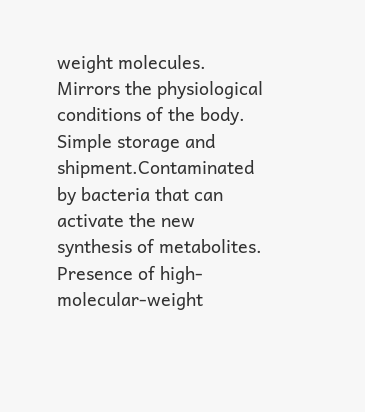weight molecules. Mirrors the physiological conditions of the body. Simple storage and shipment.Contaminated by bacteria that can activate the new synthesis of metabolites. Presence of high-molecular-weight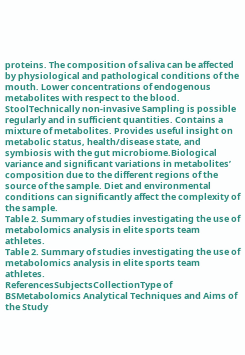proteins. The composition of saliva can be affected by physiological and pathological conditions of the mouth. Lower concentrations of endogenous metabolites with respect to the blood.
StoolTechnically non-invasive Sampling is possible regularly and in sufficient quantities. Contains a mixture of metabolites. Provides useful insight on metabolic status, health/disease state, and symbiosis with the gut microbiome.Biological variance and significant variations in metabolites’ composition due to the different regions of the source of the sample. Diet and environmental conditions can significantly affect the complexity of the sample.
Table 2. Summary of studies investigating the use of metabolomics analysis in elite sports team athletes.
Table 2. Summary of studies investigating the use of metabolomics analysis in elite sports team athletes.
ReferencesSubjectsCollectionType of BSMetabolomics Analytical Techniques and Aims of the Study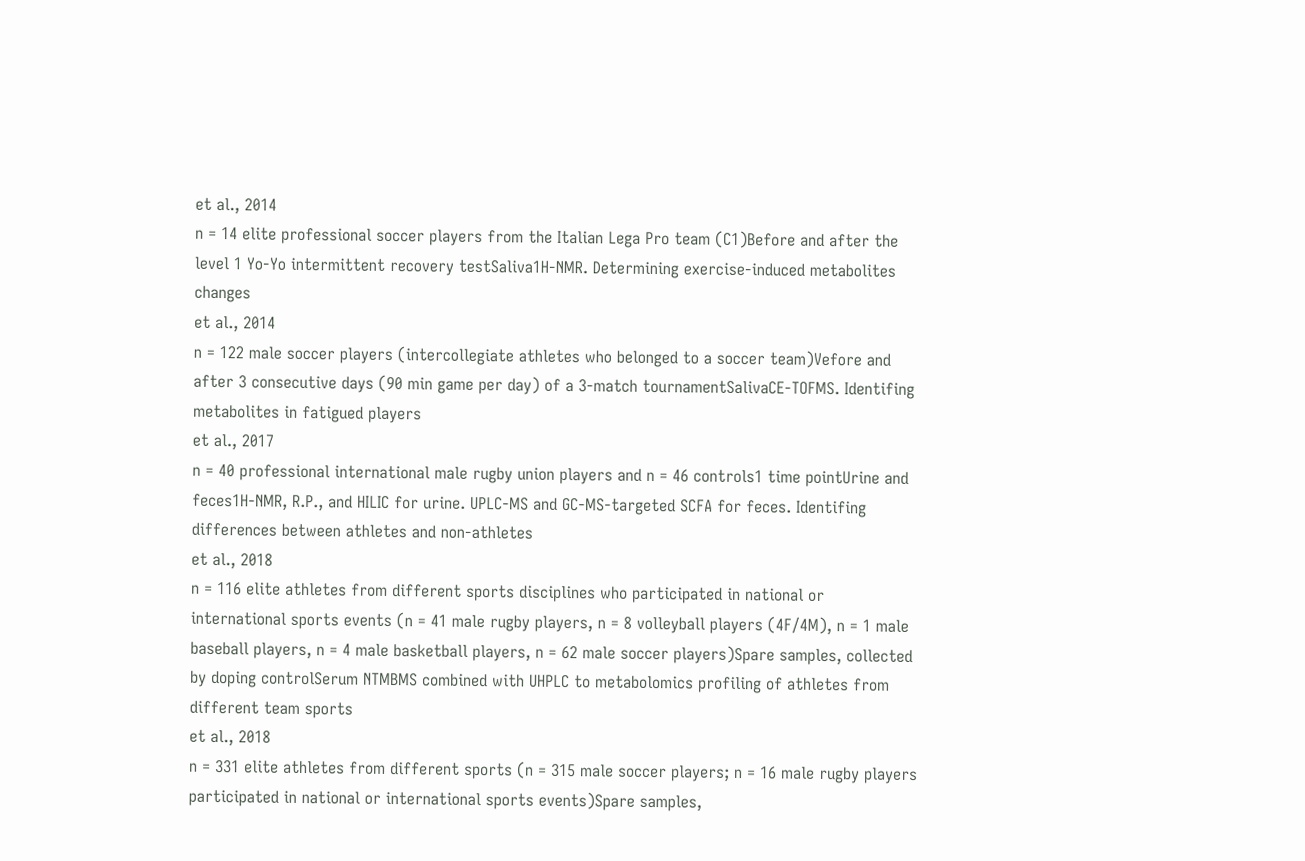et al., 2014
n = 14 elite professional soccer players from the Italian Lega Pro team (C1)Before and after the level 1 Yo-Yo intermittent recovery testSaliva1H-NMR. Determining exercise-induced metabolites changes
et al., 2014
n = 122 male soccer players (intercollegiate athletes who belonged to a soccer team)Vefore and after 3 consecutive days (90 min game per day) of a 3-match tournamentSalivaCE-TOFMS. Identifing metabolites in fatigued players
et al., 2017
n = 40 professional international male rugby union players and n = 46 controls1 time pointUrine and feces1H-NMR, R.P., and HILIC for urine. UPLC-MS and GC-MS-targeted SCFA for feces. Identifing differences between athletes and non-athletes
et al., 2018
n = 116 elite athletes from different sports disciplines who participated in national or international sports events (n = 41 male rugby players, n = 8 volleyball players (4F/4M), n = 1 male baseball players, n = 4 male basketball players, n = 62 male soccer players)Spare samples, collected by doping controlSerum NTMBMS combined with UHPLC to metabolomics profiling of athletes from different team sports
et al., 2018
n = 331 elite athletes from different sports (n = 315 male soccer players; n = 16 male rugby players participated in national or international sports events)Spare samples,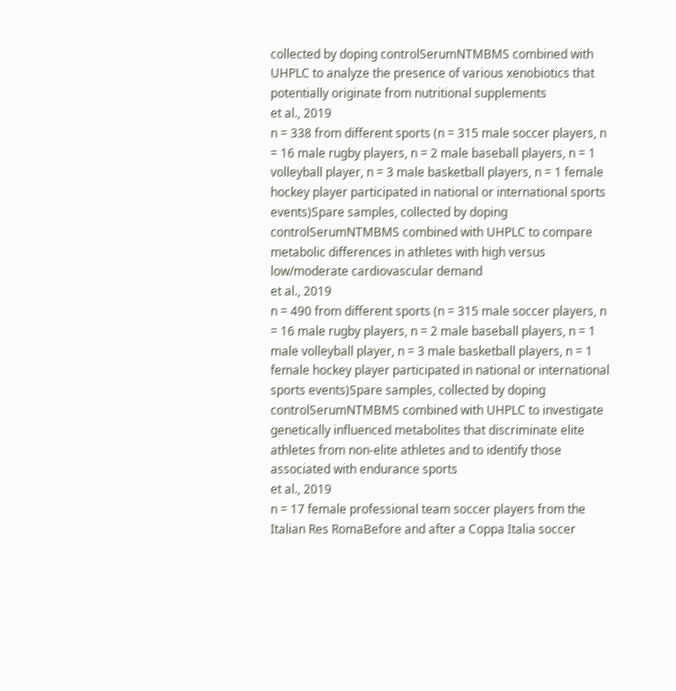collected by doping controlSerumNTMBMS combined with UHPLC to analyze the presence of various xenobiotics that potentially originate from nutritional supplements
et al., 2019
n = 338 from different sports (n = 315 male soccer players, n = 16 male rugby players, n = 2 male baseball players, n = 1 volleyball player, n = 3 male basketball players, n = 1 female hockey player participated in national or international sports events)Spare samples, collected by doping controlSerumNTMBMS combined with UHPLC to compare metabolic differences in athletes with high versus low/moderate cardiovascular demand
et al., 2019
n = 490 from different sports (n = 315 male soccer players, n = 16 male rugby players, n = 2 male baseball players, n = 1 male volleyball player, n = 3 male basketball players, n = 1 female hockey player participated in national or international sports events)Spare samples, collected by doping controlSerumNTMBMS combined with UHPLC to investigate genetically influenced metabolites that discriminate elite athletes from non-elite athletes and to identify those associated with endurance sports
et al., 2019
n = 17 female professional team soccer players from the Italian Res RomaBefore and after a Coppa Italia soccer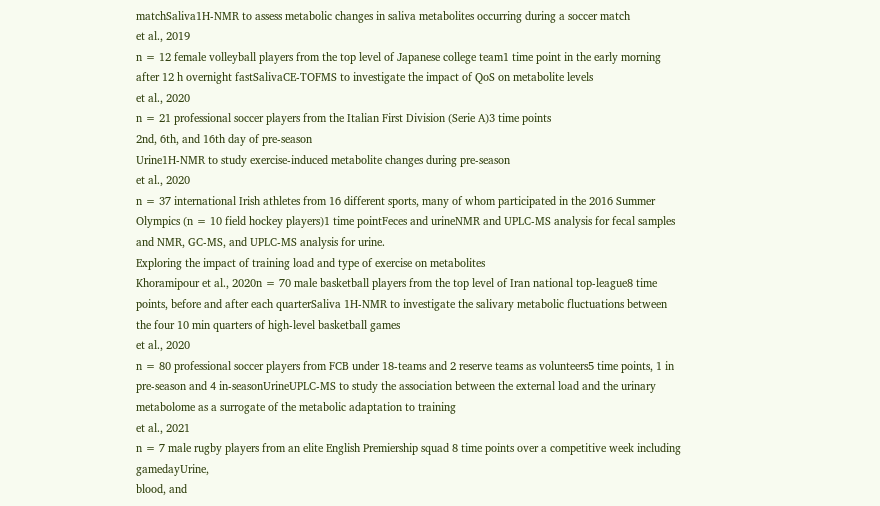matchSaliva1H-NMR to assess metabolic changes in saliva metabolites occurring during a soccer match
et al., 2019
n = 12 female volleyball players from the top level of Japanese college team1 time point in the early morning after 12 h overnight fastSalivaCE-TOFMS to investigate the impact of QoS on metabolite levels
et al., 2020
n = 21 professional soccer players from the Italian First Division (Serie A)3 time points
2nd, 6th, and 16th day of pre-season
Urine1H-NMR to study exercise-induced metabolite changes during pre-season
et al., 2020
n = 37 international Irish athletes from 16 different sports, many of whom participated in the 2016 Summer Olympics (n = 10 field hockey players)1 time pointFeces and urineNMR and UPLC-MS analysis for fecal samples and NMR, GC-MS, and UPLC-MS analysis for urine.
Exploring the impact of training load and type of exercise on metabolites
Khoramipour et al., 2020n = 70 male basketball players from the top level of Iran national top-league8 time points, before and after each quarterSaliva 1H-NMR to investigate the salivary metabolic fluctuations between the four 10 min quarters of high-level basketball games
et al., 2020
n = 80 professional soccer players from FCB under 18-teams and 2 reserve teams as volunteers5 time points, 1 in pre-season and 4 in-seasonUrineUPLC-MS to study the association between the external load and the urinary metabolome as a surrogate of the metabolic adaptation to training
et al., 2021
n = 7 male rugby players from an elite English Premiership squad 8 time points over a competitive week including gamedayUrine,
blood, and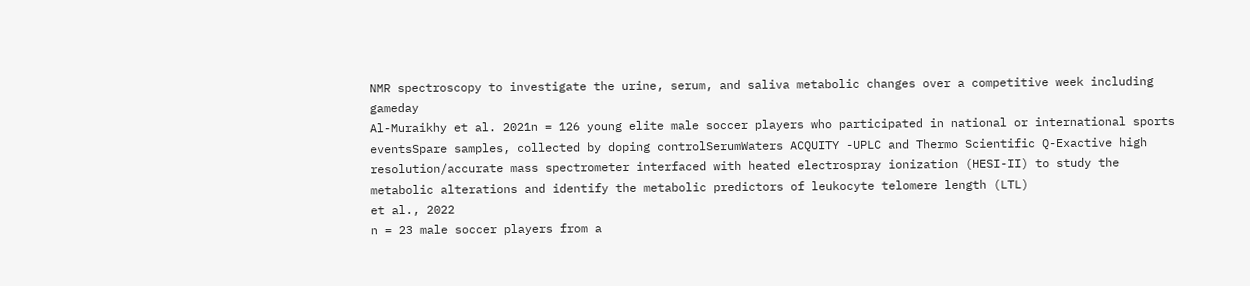NMR spectroscopy to investigate the urine, serum, and saliva metabolic changes over a competitive week including gameday
Al-Muraikhy et al. 2021n = 126 young elite male soccer players who participated in national or international sports eventsSpare samples, collected by doping controlSerumWaters ACQUITY -UPLC and Thermo Scientific Q-Exactive high resolution/accurate mass spectrometer interfaced with heated electrospray ionization (HESI-II) to study the metabolic alterations and identify the metabolic predictors of leukocyte telomere length (LTL)
et al., 2022
n = 23 male soccer players from a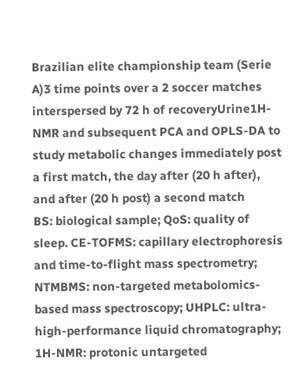Brazilian elite championship team (Serie A)3 time points over a 2 soccer matches interspersed by 72 h of recoveryUrine1H-NMR and subsequent PCA and OPLS-DA to study metabolic changes immediately post a first match, the day after (20 h after), and after (20 h post) a second match
BS: biological sample; QoS: quality of sleep. CE-TOFMS: capillary electrophoresis and time-to-flight mass spectrometry; NTMBMS: non-targeted metabolomics-based mass spectroscopy; UHPLC: ultra-high-performance liquid chromatography; 1H-NMR: protonic untargeted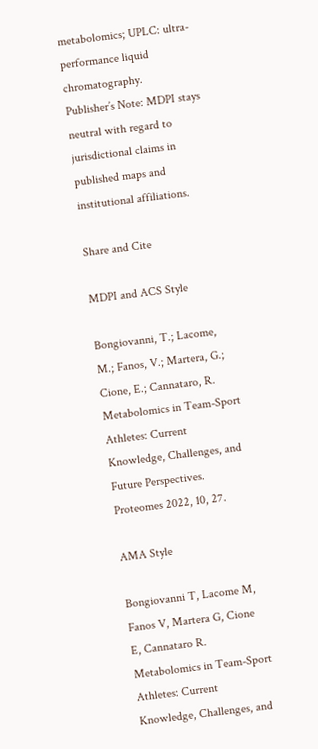metabolomics; UPLC: ultra-performance liquid chromatography.
Publisher’s Note: MDPI stays neutral with regard to jurisdictional claims in published maps and institutional affiliations.

Share and Cite

MDPI and ACS Style

Bongiovanni, T.; Lacome, M.; Fanos, V.; Martera, G.; Cione, E.; Cannataro, R. Metabolomics in Team-Sport Athletes: Current Knowledge, Challenges, and Future Perspectives. Proteomes 2022, 10, 27.

AMA Style

Bongiovanni T, Lacome M, Fanos V, Martera G, Cione E, Cannataro R. Metabolomics in Team-Sport Athletes: Current Knowledge, Challenges, and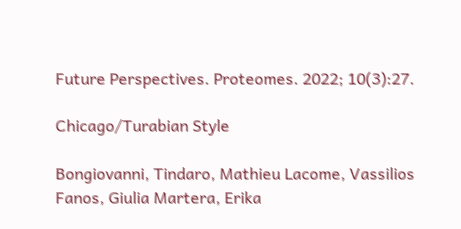Future Perspectives. Proteomes. 2022; 10(3):27.

Chicago/Turabian Style

Bongiovanni, Tindaro, Mathieu Lacome, Vassilios Fanos, Giulia Martera, Erika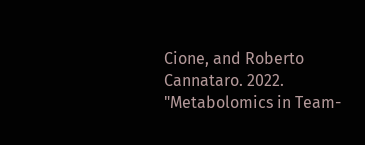Cione, and Roberto Cannataro. 2022. "Metabolomics in Team-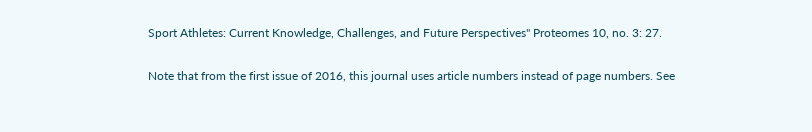Sport Athletes: Current Knowledge, Challenges, and Future Perspectives" Proteomes 10, no. 3: 27.

Note that from the first issue of 2016, this journal uses article numbers instead of page numbers. See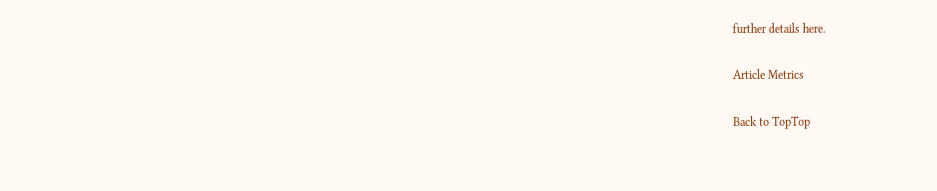further details here.

Article Metrics

Back to TopTop